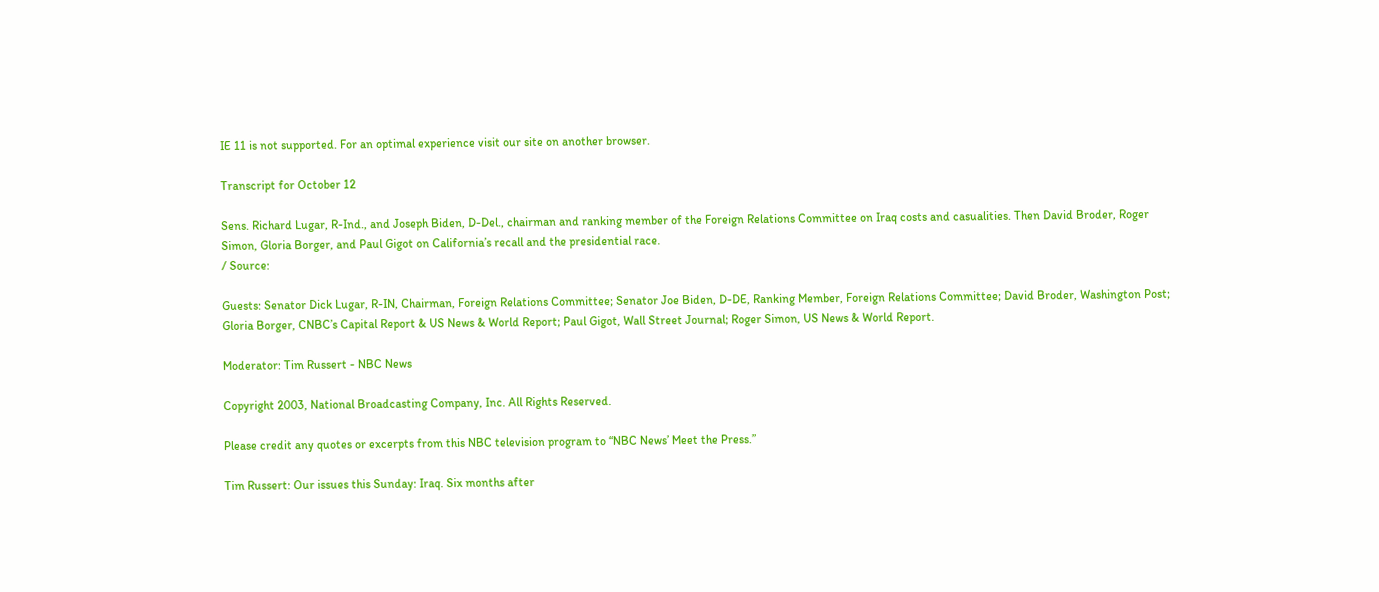IE 11 is not supported. For an optimal experience visit our site on another browser.

Transcript for October 12

Sens. Richard Lugar, R-Ind., and Joseph Biden, D-Del., chairman and ranking member of the Foreign Relations Committee on Iraq costs and casualities. Then David Broder, Roger Simon, Gloria Borger, and Paul Gigot on California’s recall and the presidential race.
/ Source:

Guests: Senator Dick Lugar, R-IN, Chairman, Foreign Relations Committee; Senator Joe Biden, D-DE, Ranking Member, Foreign Relations Committee; David Broder, Washington Post; Gloria Borger, CNBC’s Capital Report & US News & World Report; Paul Gigot, Wall Street Journal; Roger Simon, US News & World Report.

Moderator: Tim Russert - NBC News

Copyright 2003, National Broadcasting Company, Inc. All Rights Reserved.

Please credit any quotes or excerpts from this NBC television program to “NBC News’ Meet the Press.”

Tim Russert: Our issues this Sunday: Iraq. Six months after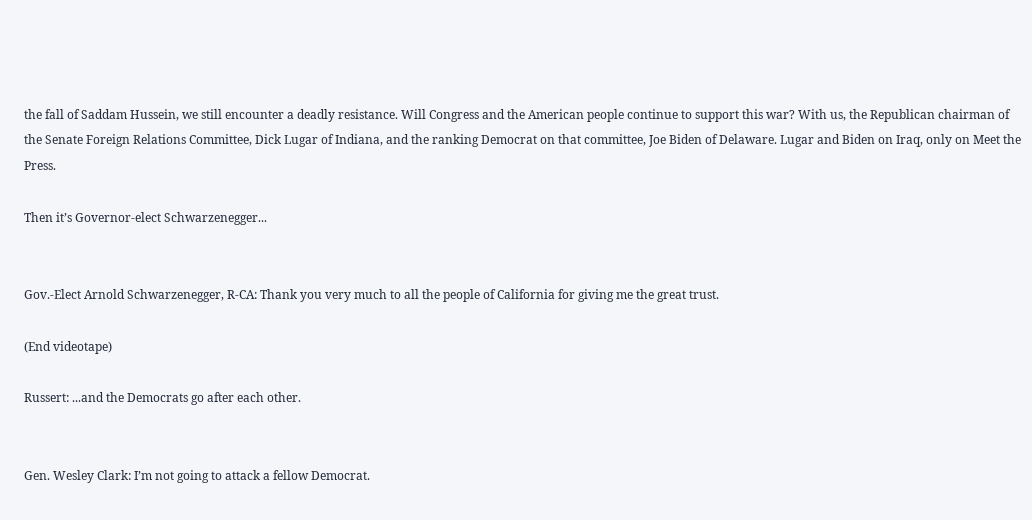the fall of Saddam Hussein, we still encounter a deadly resistance. Will Congress and the American people continue to support this war? With us, the Republican chairman of the Senate Foreign Relations Committee, Dick Lugar of Indiana, and the ranking Democrat on that committee, Joe Biden of Delaware. Lugar and Biden on Iraq, only on Meet the Press.

Then it’s Governor-elect Schwarzenegger...


Gov.-Elect Arnold Schwarzenegger, R-CA: Thank you very much to all the people of California for giving me the great trust.

(End videotape)

Russert: ...and the Democrats go after each other.


Gen. Wesley Clark: I’m not going to attack a fellow Democrat.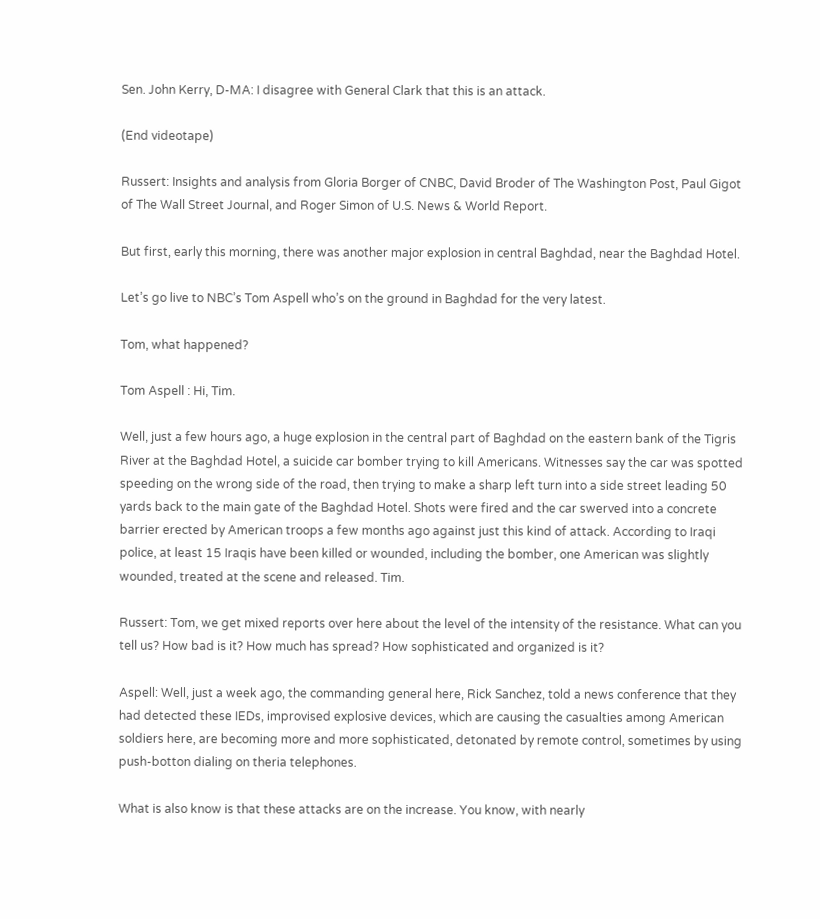Sen. John Kerry, D-MA: I disagree with General Clark that this is an attack.

(End videotape)

Russert: Insights and analysis from Gloria Borger of CNBC, David Broder of The Washington Post, Paul Gigot of The Wall Street Journal, and Roger Simon of U.S. News & World Report.

But first, early this morning, there was another major explosion in central Baghdad, near the Baghdad Hotel.

Let’s go live to NBC’s Tom Aspell who’s on the ground in Baghdad for the very latest.

Tom, what happened?

Tom Aspell : Hi, Tim.

Well, just a few hours ago, a huge explosion in the central part of Baghdad on the eastern bank of the Tigris River at the Baghdad Hotel, a suicide car bomber trying to kill Americans. Witnesses say the car was spotted speeding on the wrong side of the road, then trying to make a sharp left turn into a side street leading 50 yards back to the main gate of the Baghdad Hotel. Shots were fired and the car swerved into a concrete barrier erected by American troops a few months ago against just this kind of attack. According to Iraqi police, at least 15 Iraqis have been killed or wounded, including the bomber, one American was slightly wounded, treated at the scene and released. Tim.

Russert: Tom, we get mixed reports over here about the level of the intensity of the resistance. What can you tell us? How bad is it? How much has spread? How sophisticated and organized is it?

Aspell: Well, just a week ago, the commanding general here, Rick Sanchez, told a news conference that they had detected these IEDs, improvised explosive devices, which are causing the casualties among American soldiers here, are becoming more and more sophisticated, detonated by remote control, sometimes by using push-botton dialing on theria telephones.

What is also know is that these attacks are on the increase. You know, with nearly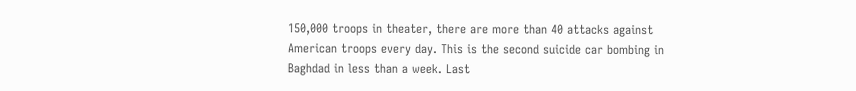150,000 troops in theater, there are more than 40 attacks against American troops every day. This is the second suicide car bombing in Baghdad in less than a week. Last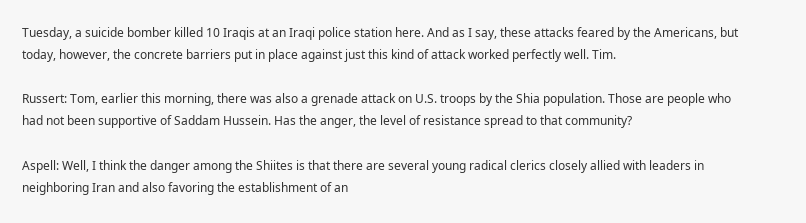Tuesday, a suicide bomber killed 10 Iraqis at an Iraqi police station here. And as I say, these attacks feared by the Americans, but today, however, the concrete barriers put in place against just this kind of attack worked perfectly well. Tim.

Russert: Tom, earlier this morning, there was also a grenade attack on U.S. troops by the Shia population. Those are people who had not been supportive of Saddam Hussein. Has the anger, the level of resistance spread to that community?

Aspell: Well, I think the danger among the Shiites is that there are several young radical clerics closely allied with leaders in neighboring Iran and also favoring the establishment of an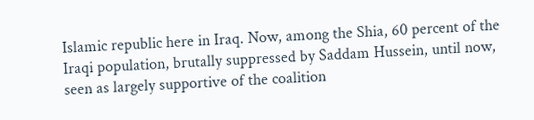Islamic republic here in Iraq. Now, among the Shia, 60 percent of the Iraqi population, brutally suppressed by Saddam Hussein, until now, seen as largely supportive of the coalition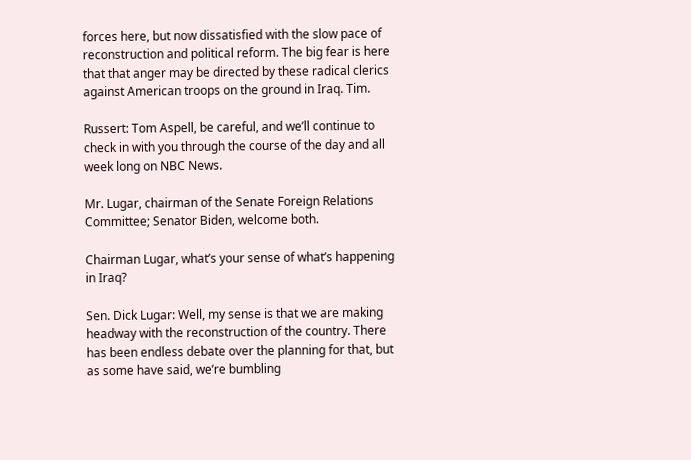forces here, but now dissatisfied with the slow pace of reconstruction and political reform. The big fear is here that that anger may be directed by these radical clerics against American troops on the ground in Iraq. Tim.

Russert: Tom Aspell, be careful, and we’ll continue to check in with you through the course of the day and all week long on NBC News.

Mr. Lugar, chairman of the Senate Foreign Relations Committee; Senator Biden, welcome both.

Chairman Lugar, what’s your sense of what’s happening in Iraq?

Sen. Dick Lugar: Well, my sense is that we are making headway with the reconstruction of the country. There has been endless debate over the planning for that, but as some have said, we’re bumbling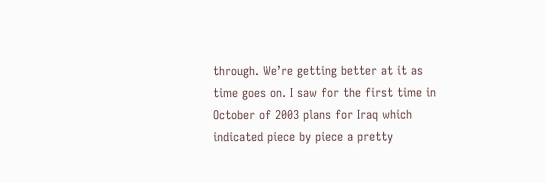through. We’re getting better at it as time goes on. I saw for the first time in October of 2003 plans for Iraq which indicated piece by piece a pretty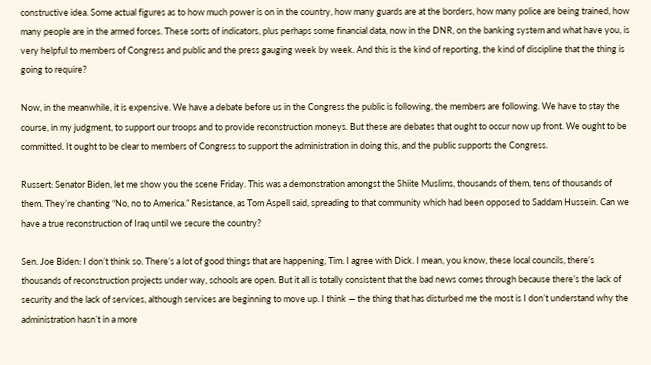constructive idea. Some actual figures as to how much power is on in the country, how many guards are at the borders, how many police are being trained, how many people are in the armed forces. These sorts of indicators, plus perhaps some financial data, now in the DNR, on the banking system and what have you, is very helpful to members of Congress and public and the press gauging week by week. And this is the kind of reporting, the kind of discipline that the thing is going to require?

Now, in the meanwhile, it is expensive. We have a debate before us in the Congress the public is following, the members are following. We have to stay the course, in my judgment, to support our troops and to provide reconstruction moneys. But these are debates that ought to occur now up front. We ought to be committed. It ought to be clear to members of Congress to support the administration in doing this, and the public supports the Congress.

Russert: Senator Biden, let me show you the scene Friday. This was a demonstration amongst the Shiite Muslims, thousands of them, tens of thousands of them. They’re chanting “No, no to America.” Resistance, as Tom Aspell said, spreading to that community which had been opposed to Saddam Hussein. Can we have a true reconstruction of Iraq until we secure the country?

Sen. Joe Biden: I don’t think so. There’s a lot of good things that are happening, Tim. I agree with Dick. I mean, you know, these local councils, there’s thousands of reconstruction projects under way, schools are open. But it all is totally consistent that the bad news comes through because there’s the lack of security and the lack of services, although services are beginning to move up. I think — the thing that has disturbed me the most is I don’t understand why the administration hasn’t in a more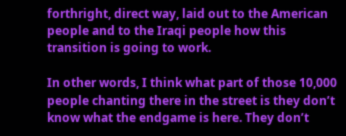forthright, direct way, laid out to the American people and to the Iraqi people how this transition is going to work.

In other words, I think what part of those 10,000 people chanting there in the street is they don’t know what the endgame is here. They don’t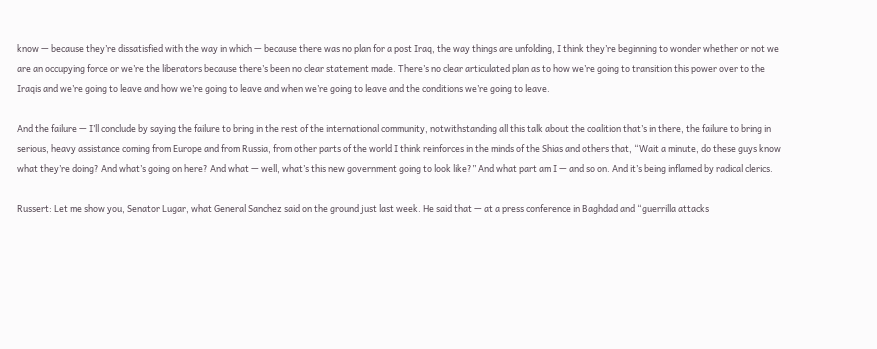know — because they’re dissatisfied with the way in which — because there was no plan for a post Iraq, the way things are unfolding, I think they’re beginning to wonder whether or not we are an occupying force or we’re the liberators because there’s been no clear statement made. There’s no clear articulated plan as to how we’re going to transition this power over to the Iraqis and we’re going to leave and how we’re going to leave and when we’re going to leave and the conditions we’re going to leave.

And the failure — I’ll conclude by saying the failure to bring in the rest of the international community, notwithstanding all this talk about the coalition that’s in there, the failure to bring in serious, heavy assistance coming from Europe and from Russia, from other parts of the world I think reinforces in the minds of the Shias and others that, “Wait a minute, do these guys know what they’re doing? And what’s going on here? And what — well, what’s this new government going to look like?” And what part am I — and so on. And it’s being inflamed by radical clerics.

Russert: Let me show you, Senator Lugar, what General Sanchez said on the ground just last week. He said that — at a press conference in Baghdad and “guerrilla attacks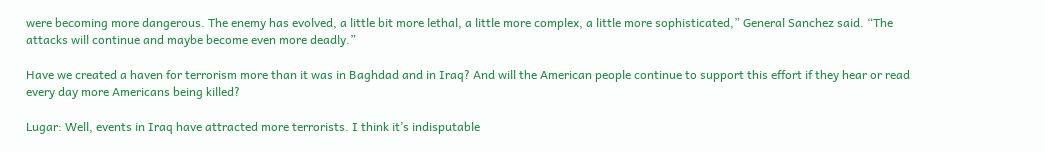were becoming more dangerous. The enemy has evolved, a little bit more lethal, a little more complex, a little more sophisticated,” General Sanchez said. “The attacks will continue and maybe become even more deadly.”

Have we created a haven for terrorism more than it was in Baghdad and in Iraq? And will the American people continue to support this effort if they hear or read every day more Americans being killed?

Lugar: Well, events in Iraq have attracted more terrorists. I think it’s indisputable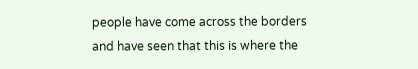people have come across the borders and have seen that this is where the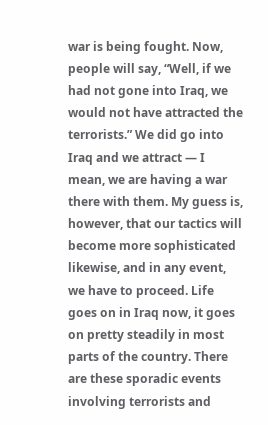war is being fought. Now, people will say, “Well, if we had not gone into Iraq, we would not have attracted the terrorists.” We did go into Iraq and we attract — I mean, we are having a war there with them. My guess is, however, that our tactics will become more sophisticated likewise, and in any event, we have to proceed. Life goes on in Iraq now, it goes on pretty steadily in most parts of the country. There are these sporadic events involving terrorists and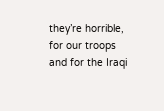they’re horrible, for our troops and for the Iraqi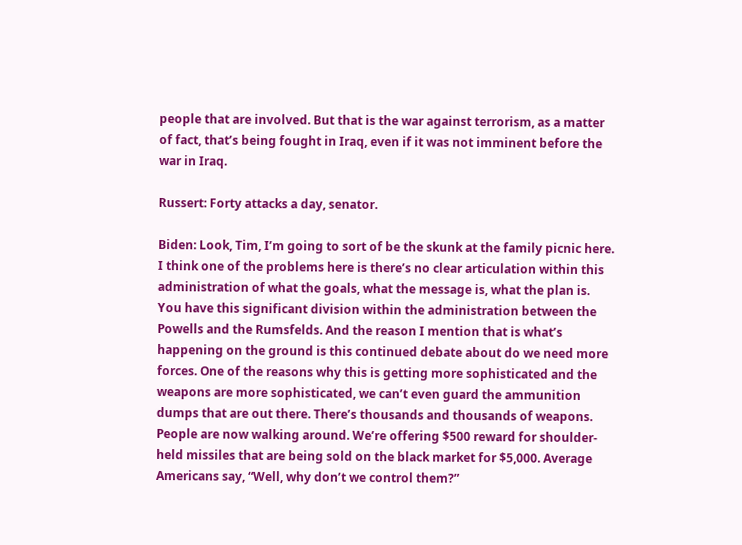people that are involved. But that is the war against terrorism, as a matter of fact, that’s being fought in Iraq, even if it was not imminent before the war in Iraq.

Russert: Forty attacks a day, senator.

Biden: Look, Tim, I’m going to sort of be the skunk at the family picnic here. I think one of the problems here is there’s no clear articulation within this administration of what the goals, what the message is, what the plan is. You have this significant division within the administration between the Powells and the Rumsfelds. And the reason I mention that is what’s happening on the ground is this continued debate about do we need more forces. One of the reasons why this is getting more sophisticated and the weapons are more sophisticated, we can’t even guard the ammunition dumps that are out there. There’s thousands and thousands of weapons. People are now walking around. We’re offering $500 reward for shoulder-held missiles that are being sold on the black market for $5,000. Average Americans say, “Well, why don’t we control them?”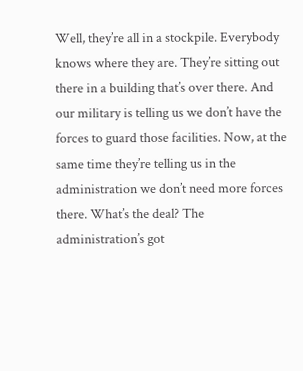Well, they’re all in a stockpile. Everybody knows where they are. They’re sitting out there in a building that’s over there. And our military is telling us we don’t have the forces to guard those facilities. Now, at the same time they’re telling us in the administration we don’t need more forces there. What’s the deal? The administration’s got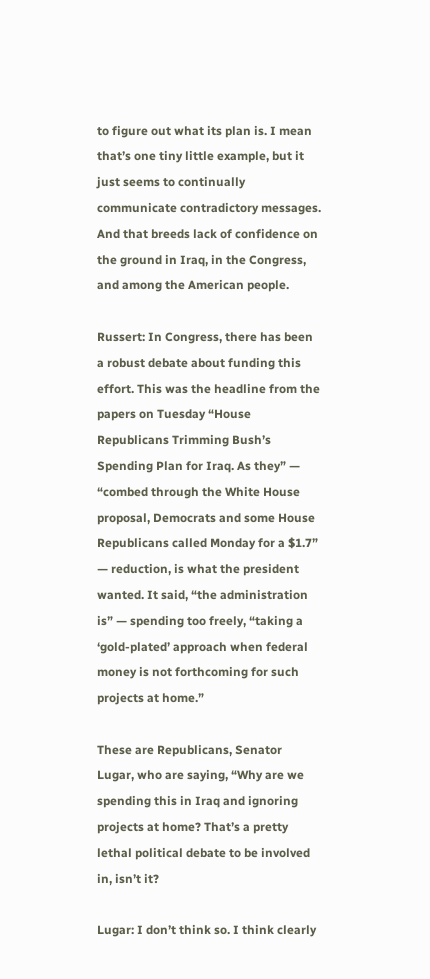to figure out what its plan is. I mean that’s one tiny little example, but it just seems to continually communicate contradictory messages. And that breeds lack of confidence on the ground in Iraq, in the Congress, and among the American people.

Russert: In Congress, there has been a robust debate about funding this effort. This was the headline from the papers on Tuesday “House Republicans Trimming Bush’s Spending Plan for Iraq. As they” — “combed through the White House proposal, Democrats and some House Republicans called Monday for a $1.7” — reduction, is what the president wanted. It said, “the administration is” — spending too freely, “taking a ‘gold-plated’ approach when federal money is not forthcoming for such projects at home.”

These are Republicans, Senator Lugar, who are saying, “Why are we spending this in Iraq and ignoring projects at home? That’s a pretty lethal political debate to be involved in, isn’t it?

Lugar: I don’t think so. I think clearly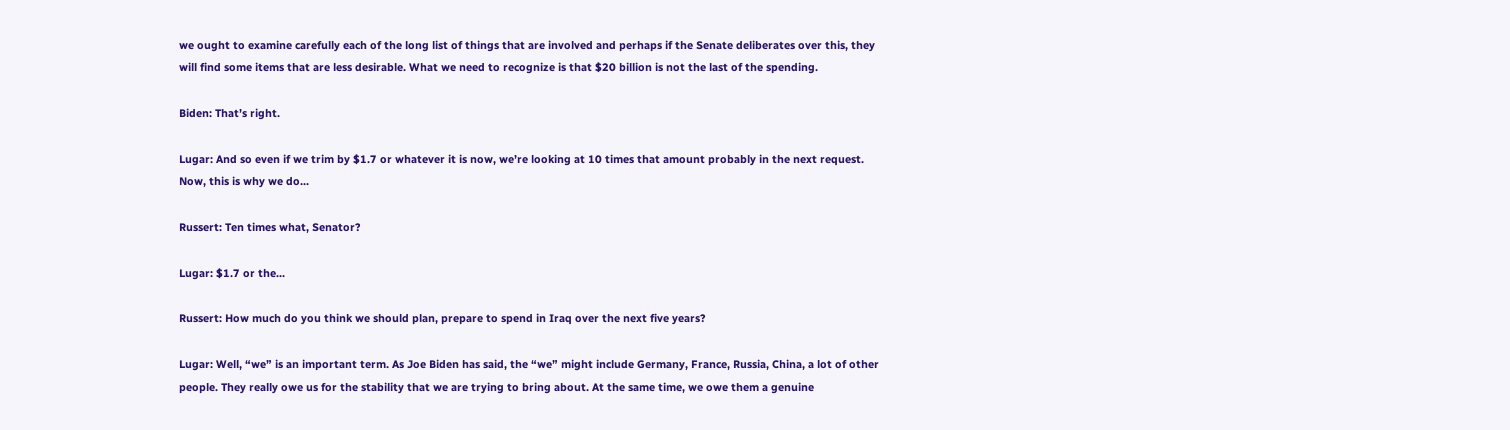we ought to examine carefully each of the long list of things that are involved and perhaps if the Senate deliberates over this, they will find some items that are less desirable. What we need to recognize is that $20 billion is not the last of the spending.

Biden: That’s right.

Lugar: And so even if we trim by $1.7 or whatever it is now, we’re looking at 10 times that amount probably in the next request. Now, this is why we do...

Russert: Ten times what, Senator?

Lugar: $1.7 or the...

Russert: How much do you think we should plan, prepare to spend in Iraq over the next five years?

Lugar: Well, “we” is an important term. As Joe Biden has said, the “we” might include Germany, France, Russia, China, a lot of other people. They really owe us for the stability that we are trying to bring about. At the same time, we owe them a genuine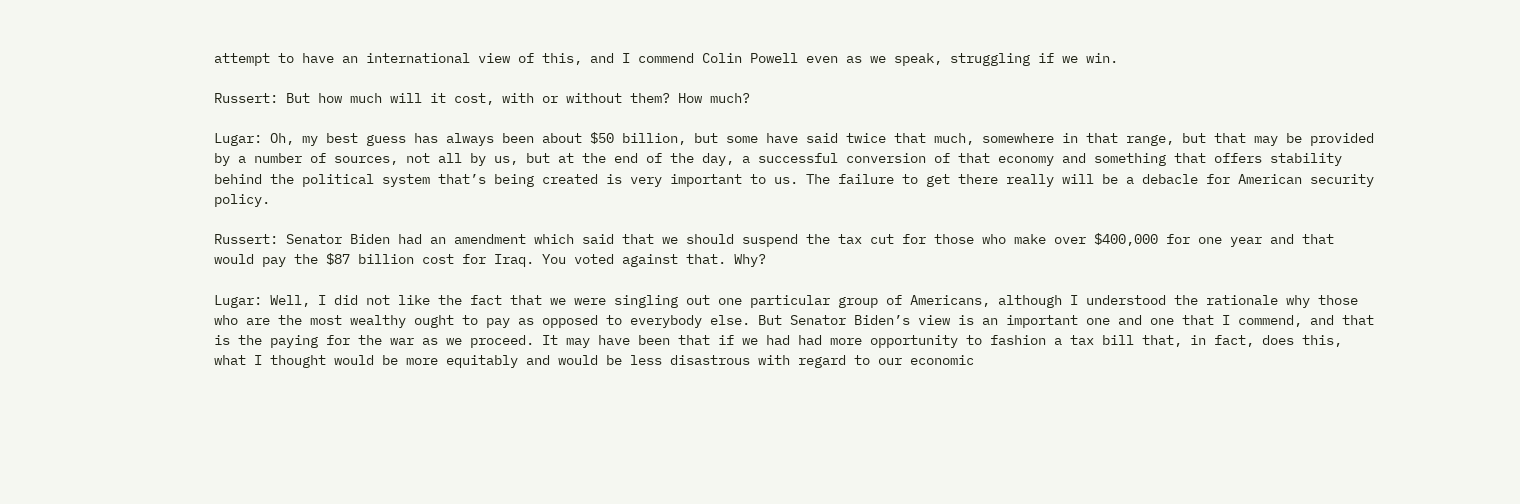attempt to have an international view of this, and I commend Colin Powell even as we speak, struggling if we win.

Russert: But how much will it cost, with or without them? How much?

Lugar: Oh, my best guess has always been about $50 billion, but some have said twice that much, somewhere in that range, but that may be provided by a number of sources, not all by us, but at the end of the day, a successful conversion of that economy and something that offers stability behind the political system that’s being created is very important to us. The failure to get there really will be a debacle for American security policy.

Russert: Senator Biden had an amendment which said that we should suspend the tax cut for those who make over $400,000 for one year and that would pay the $87 billion cost for Iraq. You voted against that. Why?

Lugar: Well, I did not like the fact that we were singling out one particular group of Americans, although I understood the rationale why those who are the most wealthy ought to pay as opposed to everybody else. But Senator Biden’s view is an important one and one that I commend, and that is the paying for the war as we proceed. It may have been that if we had had more opportunity to fashion a tax bill that, in fact, does this, what I thought would be more equitably and would be less disastrous with regard to our economic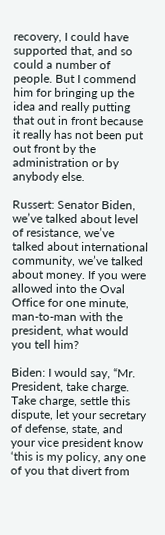recovery, I could have supported that, and so could a number of people. But I commend him for bringing up the idea and really putting that out in front because it really has not been put out front by the administration or by anybody else.

Russert: Senator Biden, we’ve talked about level of resistance, we’ve talked about international community, we’ve talked about money. If you were allowed into the Oval Office for one minute, man-to-man with the president, what would you tell him?

Biden: I would say, “Mr. President, take charge. Take charge, settle this dispute, let your secretary of defense, state, and your vice president know ‘this is my policy, any one of you that divert from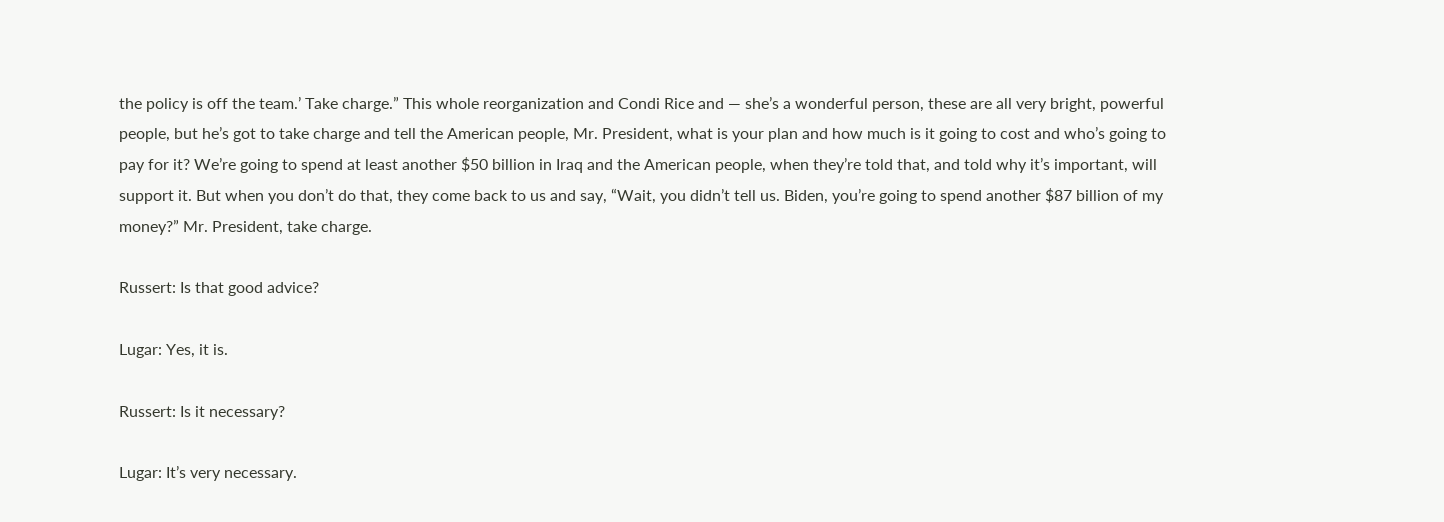the policy is off the team.’ Take charge.” This whole reorganization and Condi Rice and — she’s a wonderful person, these are all very bright, powerful people, but he’s got to take charge and tell the American people, Mr. President, what is your plan and how much is it going to cost and who’s going to pay for it? We’re going to spend at least another $50 billion in Iraq and the American people, when they’re told that, and told why it’s important, will support it. But when you don’t do that, they come back to us and say, “Wait, you didn’t tell us. Biden, you’re going to spend another $87 billion of my money?” Mr. President, take charge.

Russert: Is that good advice?

Lugar: Yes, it is.

Russert: Is it necessary?

Lugar: It’s very necessary.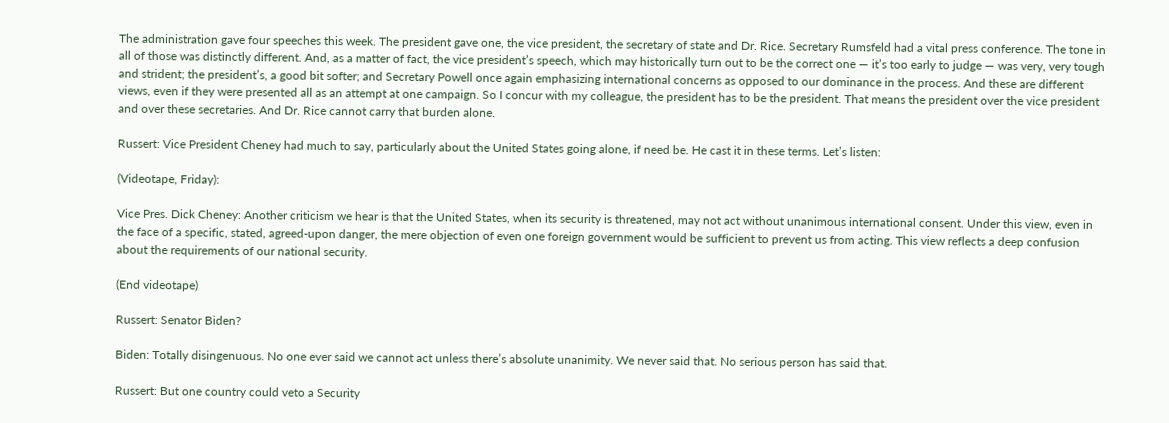The administration gave four speeches this week. The president gave one, the vice president, the secretary of state and Dr. Rice. Secretary Rumsfeld had a vital press conference. The tone in all of those was distinctly different. And, as a matter of fact, the vice president’s speech, which may historically turn out to be the correct one — it’s too early to judge — was very, very tough and strident; the president’s, a good bit softer; and Secretary Powell once again emphasizing international concerns as opposed to our dominance in the process. And these are different views, even if they were presented all as an attempt at one campaign. So I concur with my colleague, the president has to be the president. That means the president over the vice president and over these secretaries. And Dr. Rice cannot carry that burden alone.

Russert: Vice President Cheney had much to say, particularly about the United States going alone, if need be. He cast it in these terms. Let’s listen:

(Videotape, Friday):

Vice Pres. Dick Cheney: Another criticism we hear is that the United States, when its security is threatened, may not act without unanimous international consent. Under this view, even in the face of a specific, stated, agreed-upon danger, the mere objection of even one foreign government would be sufficient to prevent us from acting. This view reflects a deep confusion about the requirements of our national security.

(End videotape)

Russert: Senator Biden?

Biden: Totally disingenuous. No one ever said we cannot act unless there’s absolute unanimity. We never said that. No serious person has said that.

Russert: But one country could veto a Security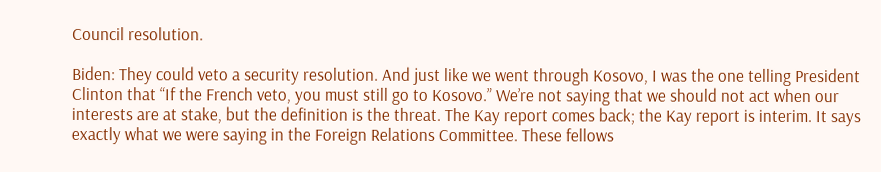Council resolution.

Biden: They could veto a security resolution. And just like we went through Kosovo, I was the one telling President Clinton that “If the French veto, you must still go to Kosovo.” We’re not saying that we should not act when our interests are at stake, but the definition is the threat. The Kay report comes back; the Kay report is interim. It says exactly what we were saying in the Foreign Relations Committee. These fellows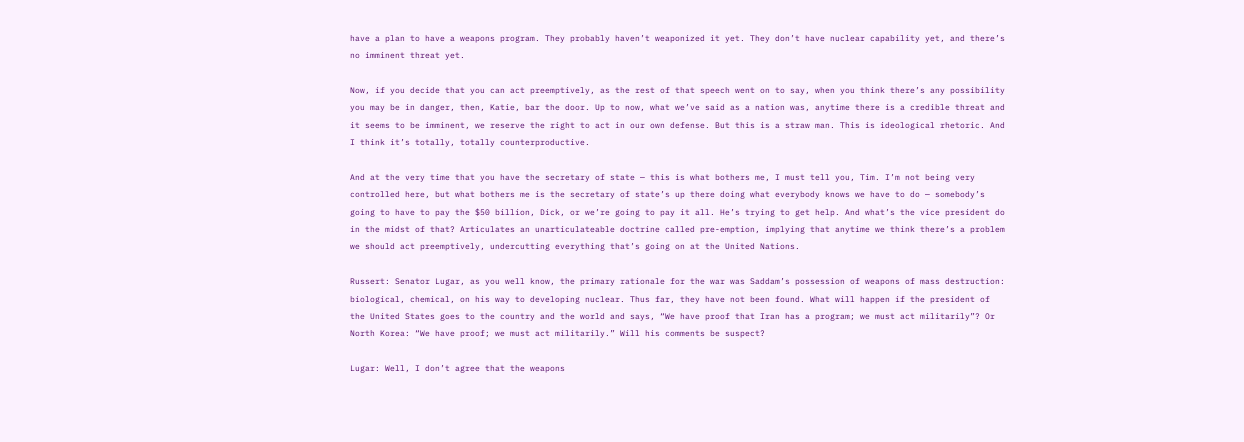have a plan to have a weapons program. They probably haven’t weaponized it yet. They don’t have nuclear capability yet, and there’s no imminent threat yet.

Now, if you decide that you can act preemptively, as the rest of that speech went on to say, when you think there’s any possibility you may be in danger, then, Katie, bar the door. Up to now, what we’ve said as a nation was, anytime there is a credible threat and it seems to be imminent, we reserve the right to act in our own defense. But this is a straw man. This is ideological rhetoric. And I think it’s totally, totally counterproductive.

And at the very time that you have the secretary of state — this is what bothers me, I must tell you, Tim. I’m not being very controlled here, but what bothers me is the secretary of state’s up there doing what everybody knows we have to do — somebody’s going to have to pay the $50 billion, Dick, or we’re going to pay it all. He’s trying to get help. And what’s the vice president do in the midst of that? Articulates an unarticulateable doctrine called pre-emption, implying that anytime we think there’s a problem we should act preemptively, undercutting everything that’s going on at the United Nations.

Russert: Senator Lugar, as you well know, the primary rationale for the war was Saddam’s possession of weapons of mass destruction: biological, chemical, on his way to developing nuclear. Thus far, they have not been found. What will happen if the president of the United States goes to the country and the world and says, “We have proof that Iran has a program; we must act militarily”? Or North Korea: “We have proof; we must act militarily.” Will his comments be suspect?

Lugar: Well, I don’t agree that the weapons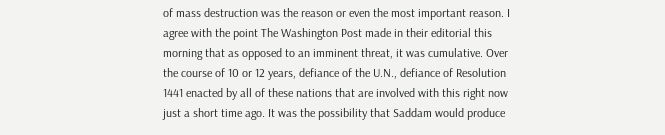of mass destruction was the reason or even the most important reason. I agree with the point The Washington Post made in their editorial this morning that as opposed to an imminent threat, it was cumulative. Over the course of 10 or 12 years, defiance of the U.N., defiance of Resolution 1441 enacted by all of these nations that are involved with this right now just a short time ago. It was the possibility that Saddam would produce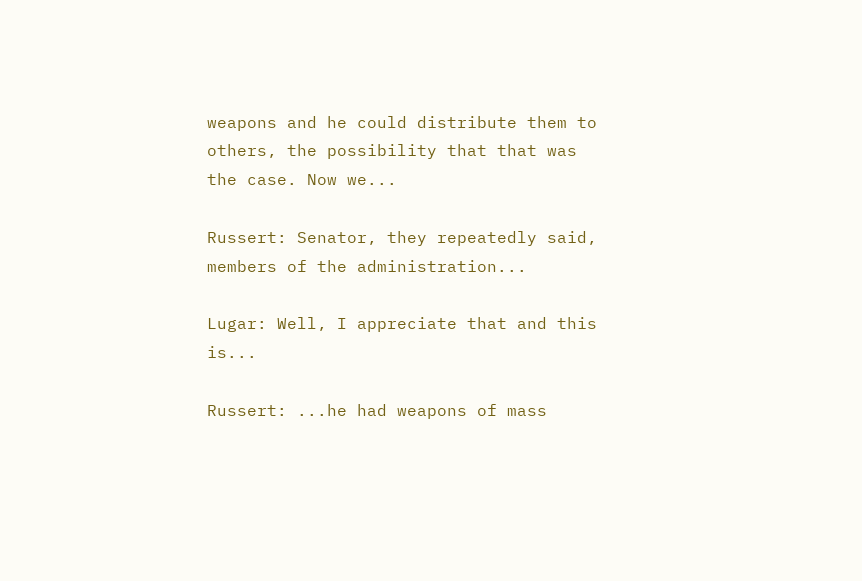weapons and he could distribute them to others, the possibility that that was the case. Now we...

Russert: Senator, they repeatedly said, members of the administration...

Lugar: Well, I appreciate that and this is...

Russert: ...he had weapons of mass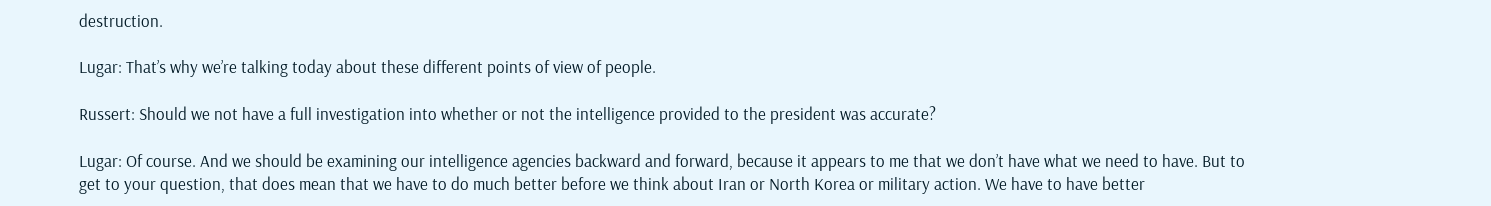destruction.

Lugar: That’s why we’re talking today about these different points of view of people.

Russert: Should we not have a full investigation into whether or not the intelligence provided to the president was accurate?

Lugar: Of course. And we should be examining our intelligence agencies backward and forward, because it appears to me that we don’t have what we need to have. But to get to your question, that does mean that we have to do much better before we think about Iran or North Korea or military action. We have to have better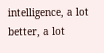intelligence, a lot better, a lot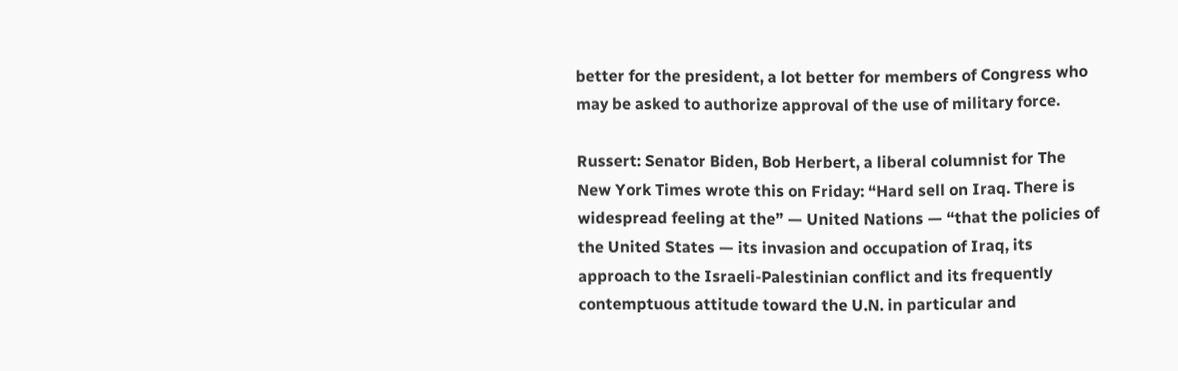better for the president, a lot better for members of Congress who may be asked to authorize approval of the use of military force.

Russert: Senator Biden, Bob Herbert, a liberal columnist for The New York Times wrote this on Friday: “Hard sell on Iraq. There is widespread feeling at the” — United Nations — “that the policies of the United States — its invasion and occupation of Iraq, its approach to the Israeli-Palestinian conflict and its frequently contemptuous attitude toward the U.N. in particular and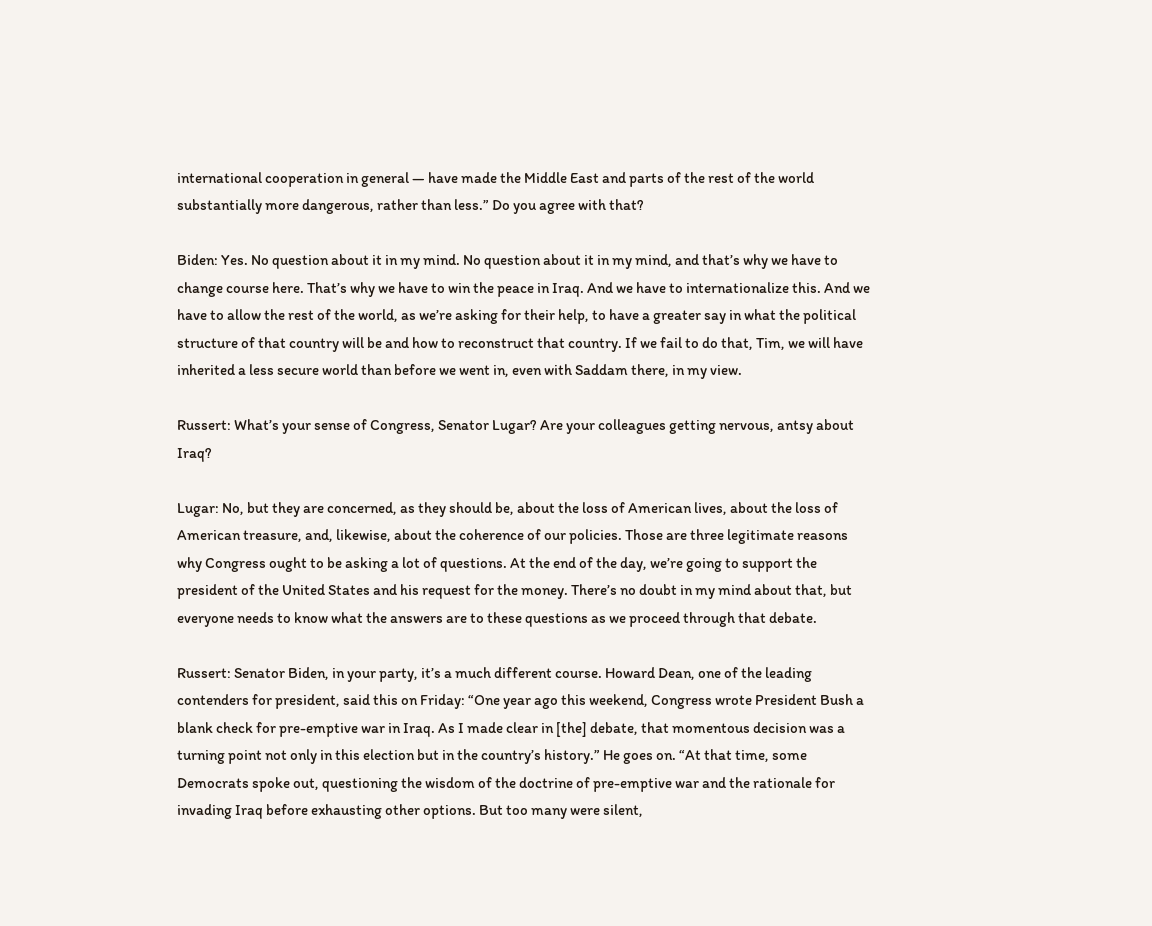international cooperation in general — have made the Middle East and parts of the rest of the world substantially more dangerous, rather than less.” Do you agree with that?

Biden: Yes. No question about it in my mind. No question about it in my mind, and that’s why we have to change course here. That’s why we have to win the peace in Iraq. And we have to internationalize this. And we have to allow the rest of the world, as we’re asking for their help, to have a greater say in what the political structure of that country will be and how to reconstruct that country. If we fail to do that, Tim, we will have inherited a less secure world than before we went in, even with Saddam there, in my view.

Russert: What’s your sense of Congress, Senator Lugar? Are your colleagues getting nervous, antsy about Iraq?

Lugar: No, but they are concerned, as they should be, about the loss of American lives, about the loss of American treasure, and, likewise, about the coherence of our policies. Those are three legitimate reasons why Congress ought to be asking a lot of questions. At the end of the day, we’re going to support the president of the United States and his request for the money. There’s no doubt in my mind about that, but everyone needs to know what the answers are to these questions as we proceed through that debate.

Russert: Senator Biden, in your party, it’s a much different course. Howard Dean, one of the leading contenders for president, said this on Friday: “One year ago this weekend, Congress wrote President Bush a blank check for pre-emptive war in Iraq. As I made clear in [the] debate, that momentous decision was a turning point not only in this election but in the country’s history.” He goes on. “At that time, some Democrats spoke out, questioning the wisdom of the doctrine of pre-emptive war and the rationale for invading Iraq before exhausting other options. But too many were silent,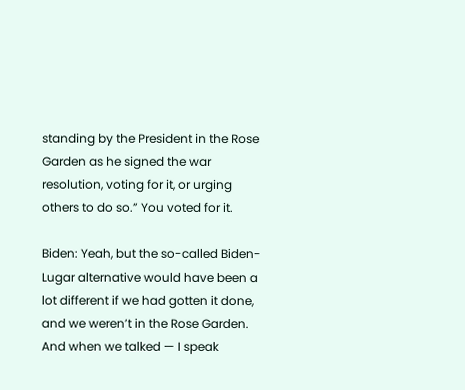standing by the President in the Rose Garden as he signed the war resolution, voting for it, or urging others to do so.” You voted for it.

Biden: Yeah, but the so-called Biden-Lugar alternative would have been a lot different if we had gotten it done, and we weren’t in the Rose Garden. And when we talked — I speak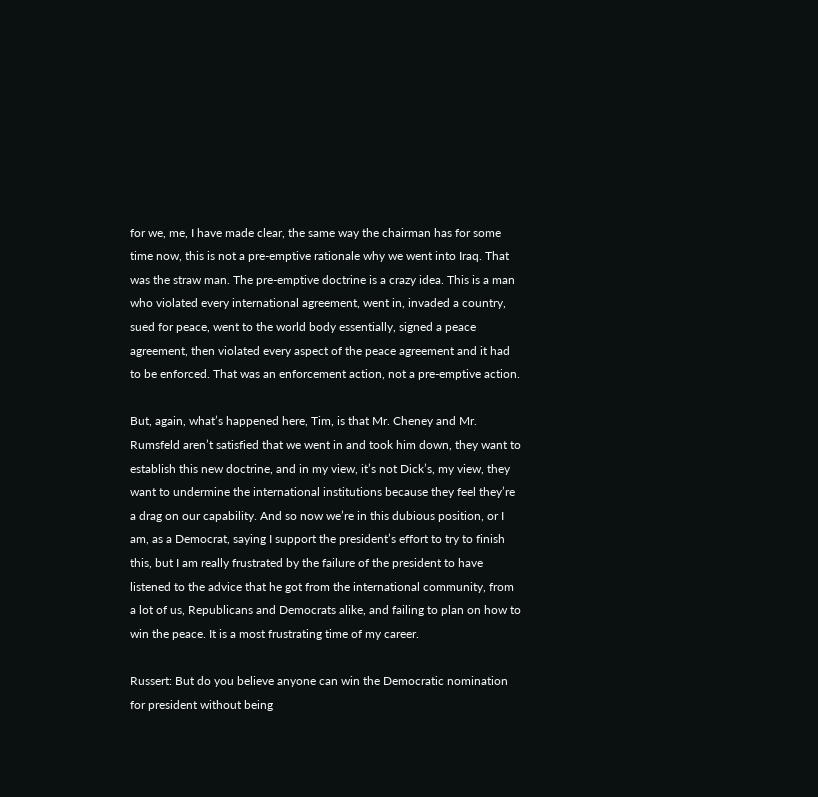for we, me, I have made clear, the same way the chairman has for some time now, this is not a pre-emptive rationale why we went into Iraq. That was the straw man. The pre-emptive doctrine is a crazy idea. This is a man who violated every international agreement, went in, invaded a country, sued for peace, went to the world body essentially, signed a peace agreement, then violated every aspect of the peace agreement and it had to be enforced. That was an enforcement action, not a pre-emptive action.

But, again, what’s happened here, Tim, is that Mr. Cheney and Mr. Rumsfeld aren’t satisfied that we went in and took him down, they want to establish this new doctrine, and in my view, it’s not Dick’s, my view, they want to undermine the international institutions because they feel they’re a drag on our capability. And so now we’re in this dubious position, or I am, as a Democrat, saying I support the president’s effort to try to finish this, but I am really frustrated by the failure of the president to have listened to the advice that he got from the international community, from a lot of us, Republicans and Democrats alike, and failing to plan on how to win the peace. It is a most frustrating time of my career.

Russert: But do you believe anyone can win the Democratic nomination for president without being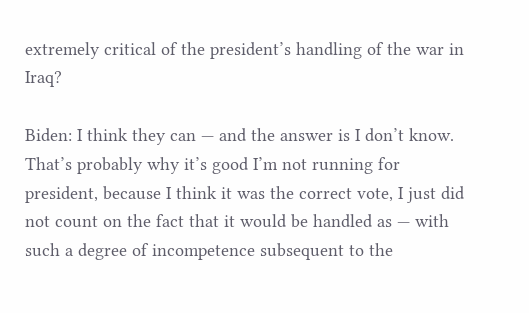extremely critical of the president’s handling of the war in Iraq?

Biden: I think they can — and the answer is I don’t know. That’s probably why it’s good I’m not running for president, because I think it was the correct vote, I just did not count on the fact that it would be handled as — with such a degree of incompetence subsequent to the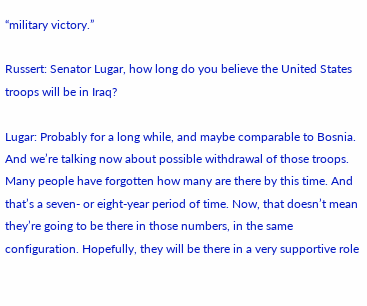“military victory.”

Russert: Senator Lugar, how long do you believe the United States troops will be in Iraq?

Lugar: Probably for a long while, and maybe comparable to Bosnia. And we’re talking now about possible withdrawal of those troops. Many people have forgotten how many are there by this time. And that’s a seven- or eight-year period of time. Now, that doesn’t mean they’re going to be there in those numbers, in the same configuration. Hopefully, they will be there in a very supportive role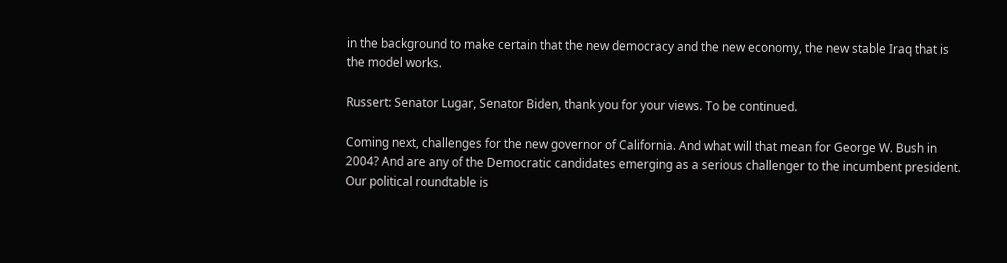in the background to make certain that the new democracy and the new economy, the new stable Iraq that is the model works.

Russert: Senator Lugar, Senator Biden, thank you for your views. To be continued.

Coming next, challenges for the new governor of California. And what will that mean for George W. Bush in 2004? And are any of the Democratic candidates emerging as a serious challenger to the incumbent president. Our political roundtable is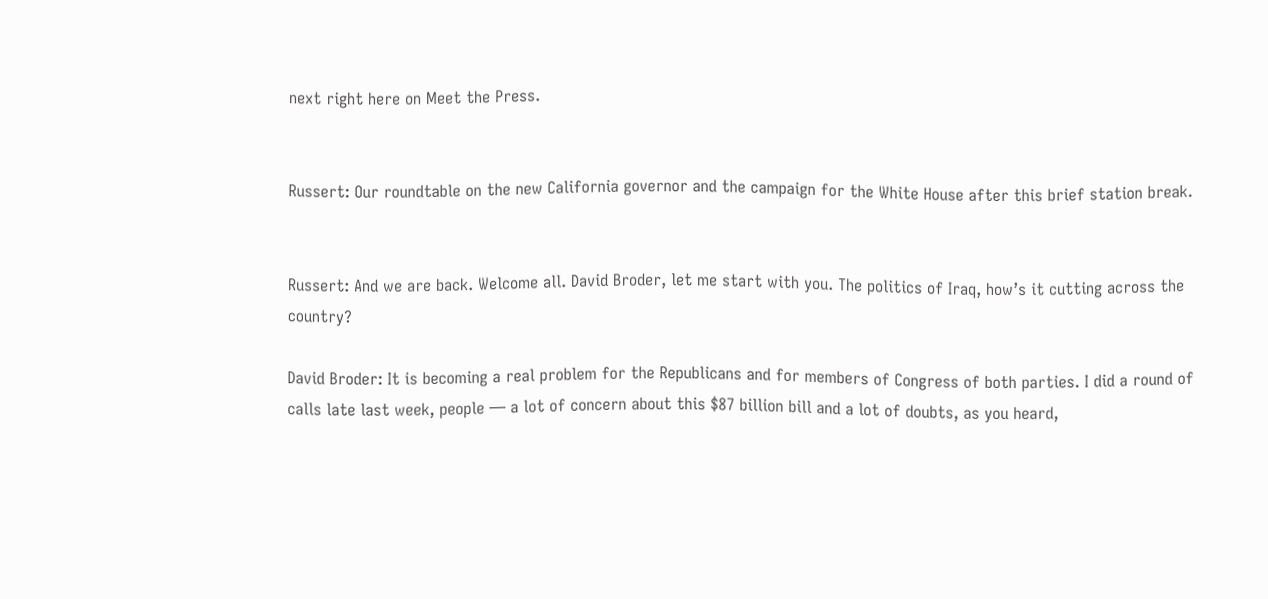next right here on Meet the Press.


Russert: Our roundtable on the new California governor and the campaign for the White House after this brief station break.


Russert: And we are back. Welcome all. David Broder, let me start with you. The politics of Iraq, how’s it cutting across the country?

David Broder: It is becoming a real problem for the Republicans and for members of Congress of both parties. I did a round of calls late last week, people — a lot of concern about this $87 billion bill and a lot of doubts, as you heard,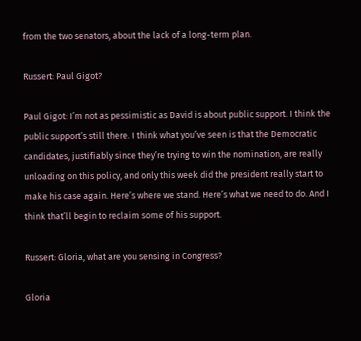from the two senators, about the lack of a long-term plan.

Russert: Paul Gigot?

Paul Gigot: I’m not as pessimistic as David is about public support. I think the public support’s still there. I think what you’ve seen is that the Democratic candidates, justifiably since they’re trying to win the nomination, are really unloading on this policy, and only this week did the president really start to make his case again. Here’s where we stand. Here’s what we need to do. And I think that’ll begin to reclaim some of his support.

Russert: Gloria, what are you sensing in Congress?

Gloria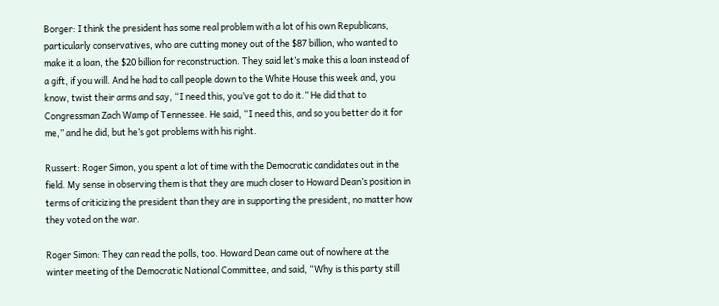Borger: I think the president has some real problem with a lot of his own Republicans, particularly conservatives, who are cutting money out of the $87 billion, who wanted to make it a loan, the $20 billion for reconstruction. They said let’s make this a loan instead of a gift, if you will. And he had to call people down to the White House this week and, you know, twist their arms and say, “I need this, you’ve got to do it.” He did that to Congressman Zach Wamp of Tennessee. He said, “I need this, and so you better do it for me,” and he did, but he’s got problems with his right.

Russert: Roger Simon, you spent a lot of time with the Democratic candidates out in the field. My sense in observing them is that they are much closer to Howard Dean’s position in terms of criticizing the president than they are in supporting the president, no matter how they voted on the war.

Roger Simon: They can read the polls, too. Howard Dean came out of nowhere at the winter meeting of the Democratic National Committee, and said, “Why is this party still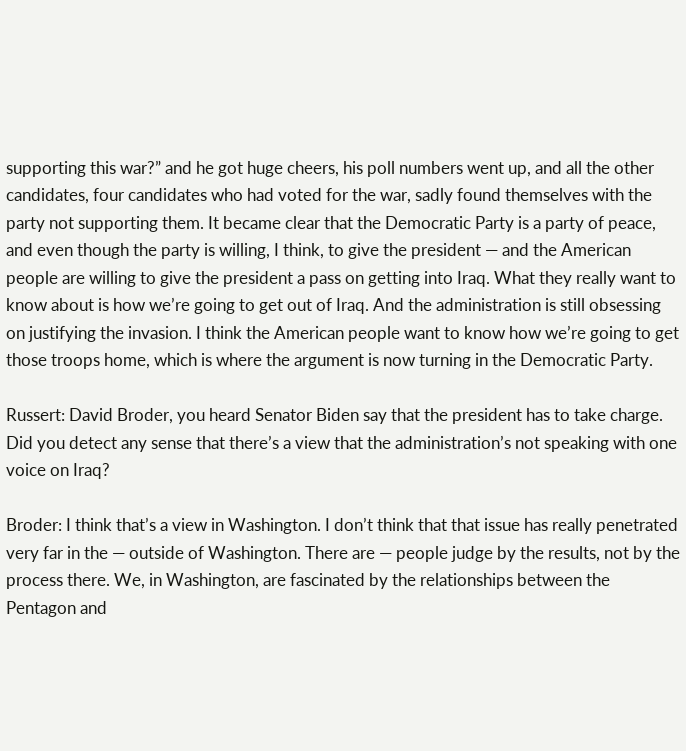supporting this war?” and he got huge cheers, his poll numbers went up, and all the other candidates, four candidates who had voted for the war, sadly found themselves with the party not supporting them. It became clear that the Democratic Party is a party of peace, and even though the party is willing, I think, to give the president — and the American people are willing to give the president a pass on getting into Iraq. What they really want to know about is how we’re going to get out of Iraq. And the administration is still obsessing on justifying the invasion. I think the American people want to know how we’re going to get those troops home, which is where the argument is now turning in the Democratic Party.

Russert: David Broder, you heard Senator Biden say that the president has to take charge. Did you detect any sense that there’s a view that the administration’s not speaking with one voice on Iraq?

Broder: I think that’s a view in Washington. I don’t think that that issue has really penetrated very far in the — outside of Washington. There are — people judge by the results, not by the process there. We, in Washington, are fascinated by the relationships between the Pentagon and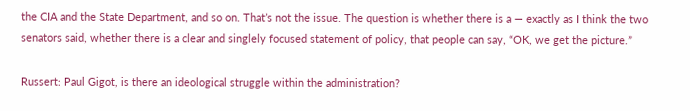the CIA and the State Department, and so on. That’s not the issue. The question is whether there is a — exactly as I think the two senators said, whether there is a clear and singlely focused statement of policy, that people can say, “OK, we get the picture.”

Russert: Paul Gigot, is there an ideological struggle within the administration?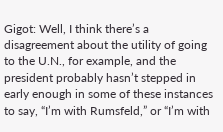Gigot: Well, I think there’s a disagreement about the utility of going to the U.N., for example, and the president probably hasn’t stepped in early enough in some of these instances to say, “I’m with Rumsfeld,” or “I’m with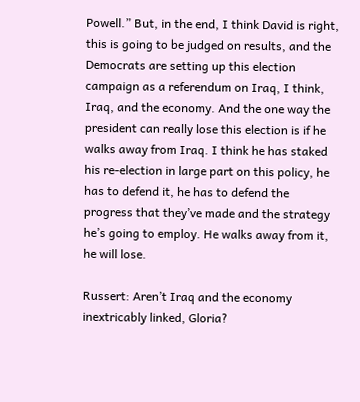Powell.” But, in the end, I think David is right, this is going to be judged on results, and the Democrats are setting up this election campaign as a referendum on Iraq, I think, Iraq, and the economy. And the one way the president can really lose this election is if he walks away from Iraq. I think he has staked his re-election in large part on this policy, he has to defend it, he has to defend the progress that they’ve made and the strategy he’s going to employ. He walks away from it, he will lose.

Russert: Aren’t Iraq and the economy inextricably linked, Gloria?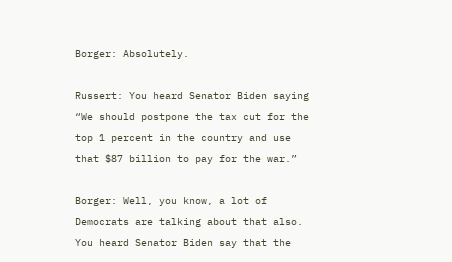Borger: Absolutely.

Russert: You heard Senator Biden saying “We should postpone the tax cut for the top 1 percent in the country and use that $87 billion to pay for the war.”

Borger: Well, you know, a lot of Democrats are talking about that also. You heard Senator Biden say that the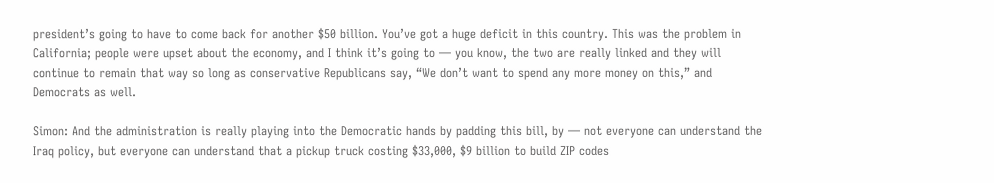president’s going to have to come back for another $50 billion. You’ve got a huge deficit in this country. This was the problem in California; people were upset about the economy, and I think it’s going to — you know, the two are really linked and they will continue to remain that way so long as conservative Republicans say, “We don’t want to spend any more money on this,” and Democrats as well.

Simon: And the administration is really playing into the Democratic hands by padding this bill, by — not everyone can understand the Iraq policy, but everyone can understand that a pickup truck costing $33,000, $9 billion to build ZIP codes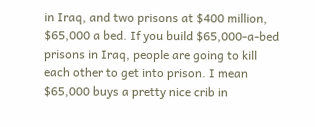in Iraq, and two prisons at $400 million, $65,000 a bed. If you build $65,000-a-bed prisons in Iraq, people are going to kill each other to get into prison. I mean $65,000 buys a pretty nice crib in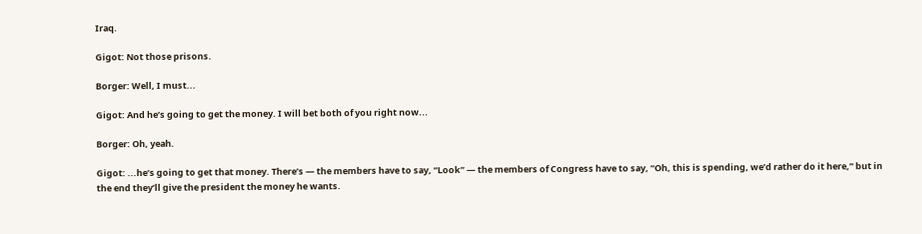Iraq.

Gigot: Not those prisons.

Borger: Well, I must...

Gigot: And he’s going to get the money. I will bet both of you right now...

Borger: Oh, yeah.

Gigot: ...he’s going to get that money. There’s — the members have to say, “Look” — the members of Congress have to say, “Oh, this is spending, we’d rather do it here,” but in the end they’ll give the president the money he wants.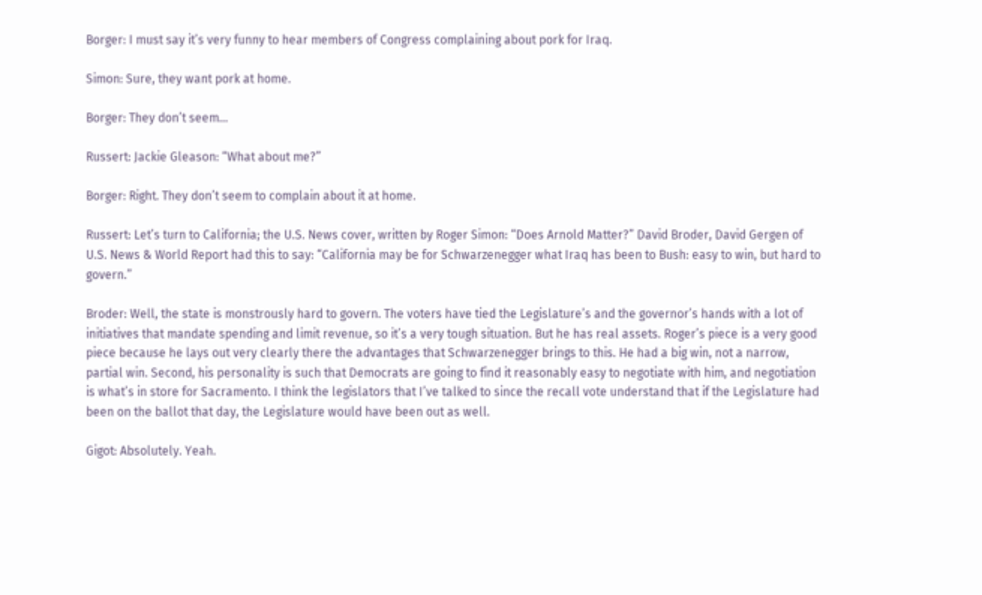Borger: I must say it’s very funny to hear members of Congress complaining about pork for Iraq.

Simon: Sure, they want pork at home.

Borger: They don’t seem...

Russert: Jackie Gleason: “What about me?”

Borger: Right. They don’t seem to complain about it at home.

Russert: Let’s turn to California; the U.S. News cover, written by Roger Simon: “Does Arnold Matter?” David Broder, David Gergen of U.S. News & World Report had this to say: “California may be for Schwarzenegger what Iraq has been to Bush: easy to win, but hard to govern.”

Broder: Well, the state is monstrously hard to govern. The voters have tied the Legislature’s and the governor’s hands with a lot of initiatives that mandate spending and limit revenue, so it’s a very tough situation. But he has real assets. Roger’s piece is a very good piece because he lays out very clearly there the advantages that Schwarzenegger brings to this. He had a big win, not a narrow, partial win. Second, his personality is such that Democrats are going to find it reasonably easy to negotiate with him, and negotiation is what’s in store for Sacramento. I think the legislators that I’ve talked to since the recall vote understand that if the Legislature had been on the ballot that day, the Legislature would have been out as well.

Gigot: Absolutely. Yeah.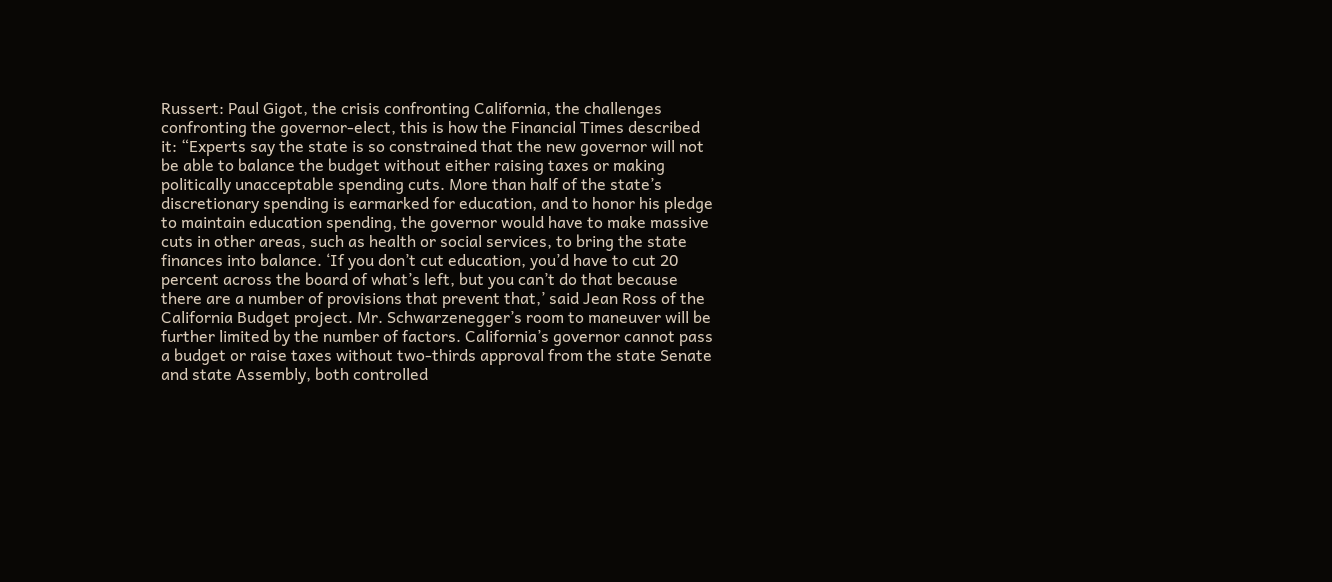Russert: Paul Gigot, the crisis confronting California, the challenges confronting the governor-elect, this is how the Financial Times described it: “Experts say the state is so constrained that the new governor will not be able to balance the budget without either raising taxes or making politically unacceptable spending cuts. More than half of the state’s discretionary spending is earmarked for education, and to honor his pledge to maintain education spending, the governor would have to make massive cuts in other areas, such as health or social services, to bring the state finances into balance. ‘If you don’t cut education, you’d have to cut 20 percent across the board of what’s left, but you can’t do that because there are a number of provisions that prevent that,’ said Jean Ross of the California Budget project. Mr. Schwarzenegger’s room to maneuver will be further limited by the number of factors. California’s governor cannot pass a budget or raise taxes without two-thirds approval from the state Senate and state Assembly, both controlled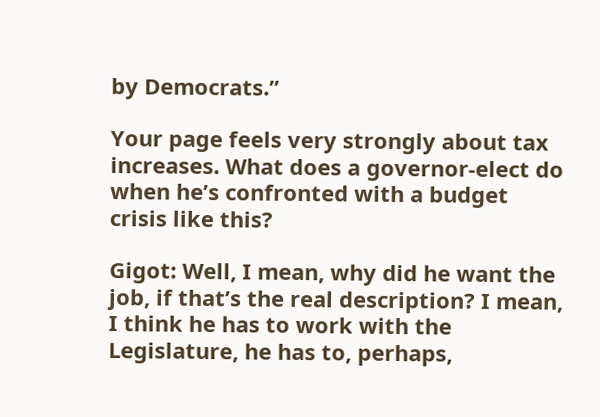by Democrats.”

Your page feels very strongly about tax increases. What does a governor-elect do when he’s confronted with a budget crisis like this?

Gigot: Well, I mean, why did he want the job, if that’s the real description? I mean, I think he has to work with the Legislature, he has to, perhaps,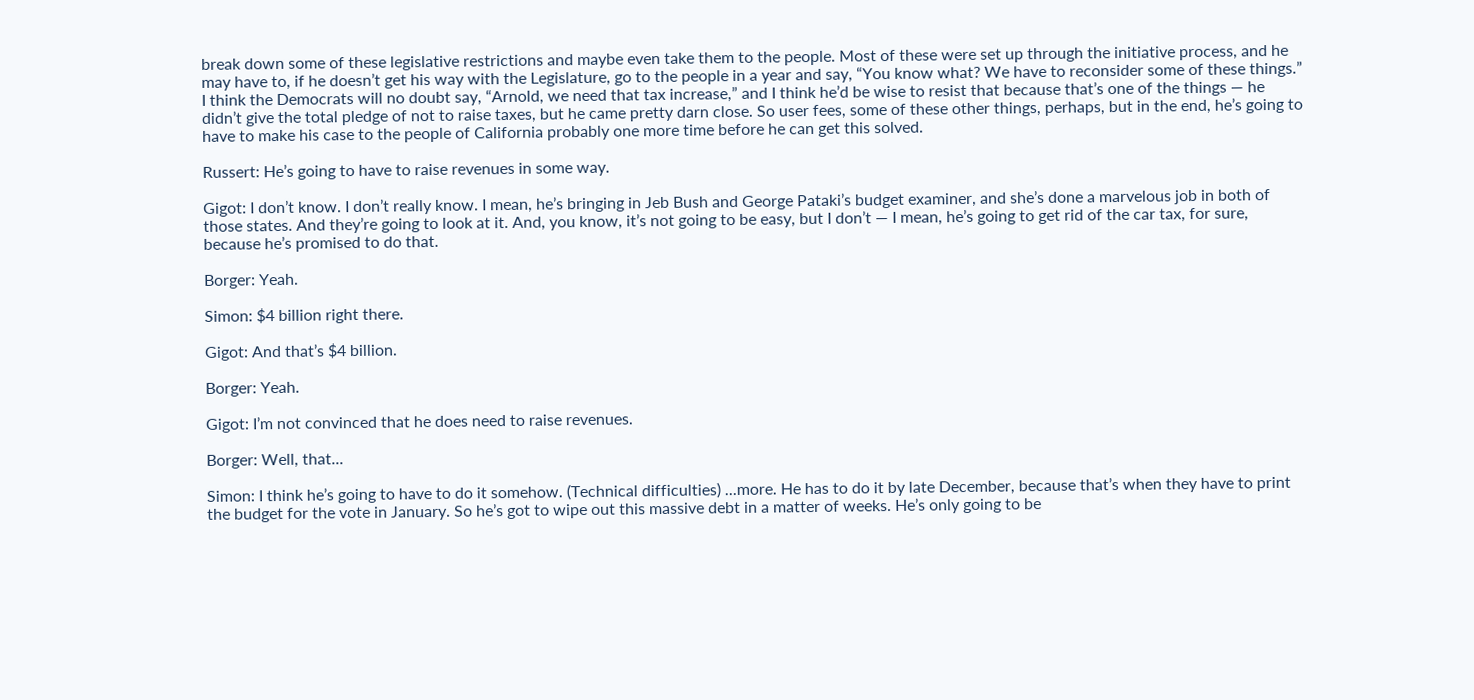break down some of these legislative restrictions and maybe even take them to the people. Most of these were set up through the initiative process, and he may have to, if he doesn’t get his way with the Legislature, go to the people in a year and say, “You know what? We have to reconsider some of these things.” I think the Democrats will no doubt say, “Arnold, we need that tax increase,” and I think he’d be wise to resist that because that’s one of the things — he didn’t give the total pledge of not to raise taxes, but he came pretty darn close. So user fees, some of these other things, perhaps, but in the end, he’s going to have to make his case to the people of California probably one more time before he can get this solved.

Russert: He’s going to have to raise revenues in some way.

Gigot: I don’t know. I don’t really know. I mean, he’s bringing in Jeb Bush and George Pataki’s budget examiner, and she’s done a marvelous job in both of those states. And they’re going to look at it. And, you know, it’s not going to be easy, but I don’t — I mean, he’s going to get rid of the car tax, for sure, because he’s promised to do that.

Borger: Yeah.

Simon: $4 billion right there.

Gigot: And that’s $4 billion.

Borger: Yeah.

Gigot: I’m not convinced that he does need to raise revenues.

Borger: Well, that...

Simon: I think he’s going to have to do it somehow. (Technical difficulties) ...more. He has to do it by late December, because that’s when they have to print the budget for the vote in January. So he’s got to wipe out this massive debt in a matter of weeks. He’s only going to be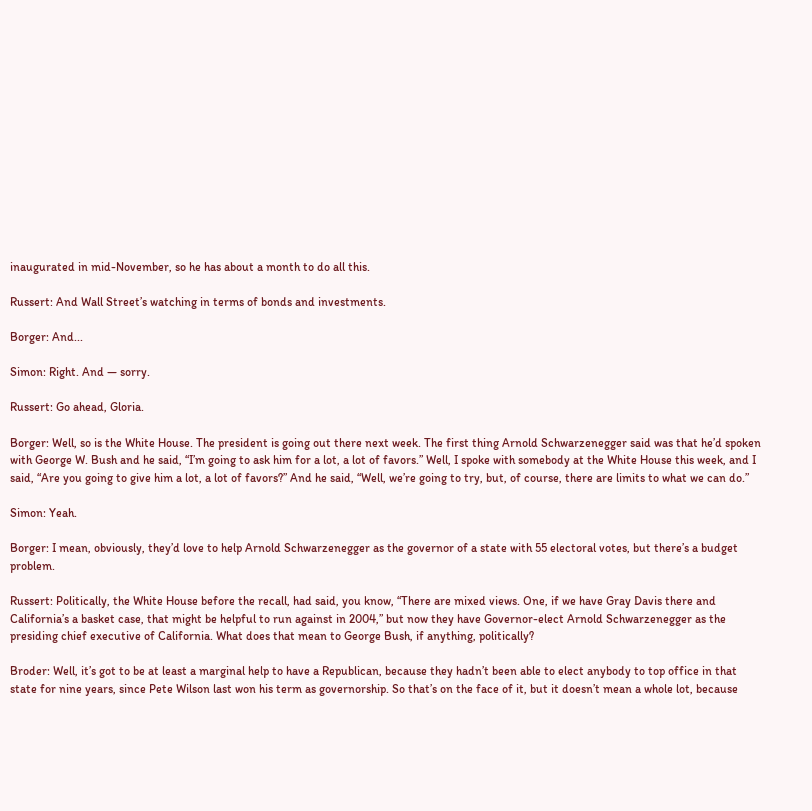inaugurated in mid-November, so he has about a month to do all this.

Russert: And Wall Street’s watching in terms of bonds and investments.

Borger: And...

Simon: Right. And — sorry.

Russert: Go ahead, Gloria.

Borger: Well, so is the White House. The president is going out there next week. The first thing Arnold Schwarzenegger said was that he’d spoken with George W. Bush and he said, “I’m going to ask him for a lot, a lot of favors.” Well, I spoke with somebody at the White House this week, and I said, “Are you going to give him a lot, a lot of favors?” And he said, “Well, we’re going to try, but, of course, there are limits to what we can do.”

Simon: Yeah.

Borger: I mean, obviously, they’d love to help Arnold Schwarzenegger as the governor of a state with 55 electoral votes, but there’s a budget problem.

Russert: Politically, the White House before the recall, had said, you know, “There are mixed views. One, if we have Gray Davis there and California’s a basket case, that might be helpful to run against in 2004,” but now they have Governor-elect Arnold Schwarzenegger as the presiding chief executive of California. What does that mean to George Bush, if anything, politically?

Broder: Well, it’s got to be at least a marginal help to have a Republican, because they hadn’t been able to elect anybody to top office in that state for nine years, since Pete Wilson last won his term as governorship. So that’s on the face of it, but it doesn’t mean a whole lot, because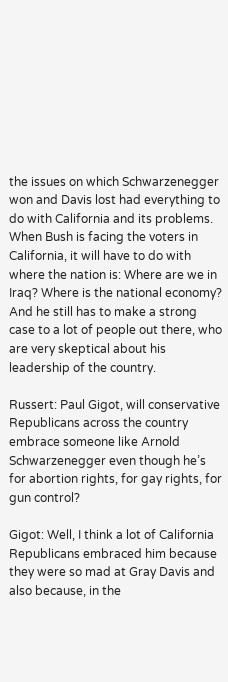the issues on which Schwarzenegger won and Davis lost had everything to do with California and its problems. When Bush is facing the voters in California, it will have to do with where the nation is: Where are we in Iraq? Where is the national economy? And he still has to make a strong case to a lot of people out there, who are very skeptical about his leadership of the country.

Russert: Paul Gigot, will conservative Republicans across the country embrace someone like Arnold Schwarzenegger even though he’s for abortion rights, for gay rights, for gun control?

Gigot: Well, I think a lot of California Republicans embraced him because they were so mad at Gray Davis and also because, in the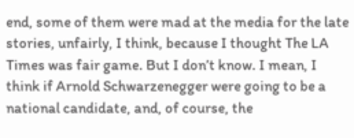end, some of them were mad at the media for the late stories, unfairly, I think, because I thought The LA Times was fair game. But I don’t know. I mean, I think if Arnold Schwarzenegger were going to be a national candidate, and, of course, the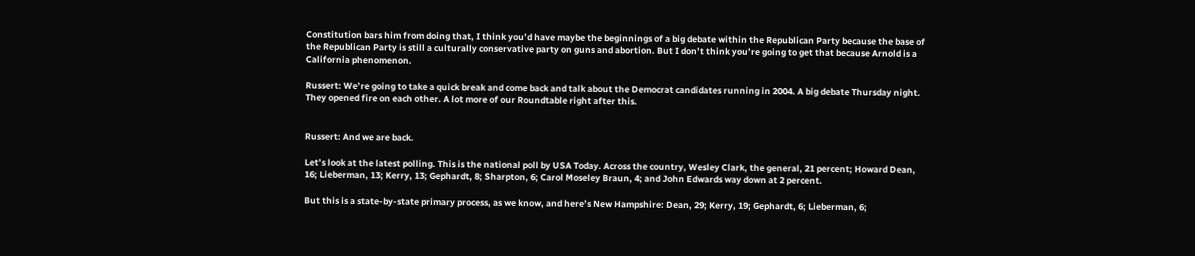Constitution bars him from doing that, I think you’d have maybe the beginnings of a big debate within the Republican Party because the base of the Republican Party is still a culturally conservative party on guns and abortion. But I don’t think you’re going to get that because Arnold is a California phenomenon.

Russert: We’re going to take a quick break and come back and talk about the Democrat candidates running in 2004. A big debate Thursday night. They opened fire on each other. A lot more of our Roundtable right after this.


Russert: And we are back.

Let’s look at the latest polling. This is the national poll by USA Today. Across the country, Wesley Clark, the general, 21 percent; Howard Dean, 16; Lieberman, 13; Kerry, 13; Gephardt, 8; Sharpton, 6; Carol Moseley Braun, 4; and John Edwards way down at 2 percent.

But this is a state-by-state primary process, as we know, and here’s New Hampshire: Dean, 29; Kerry, 19; Gephardt, 6; Lieberman, 6;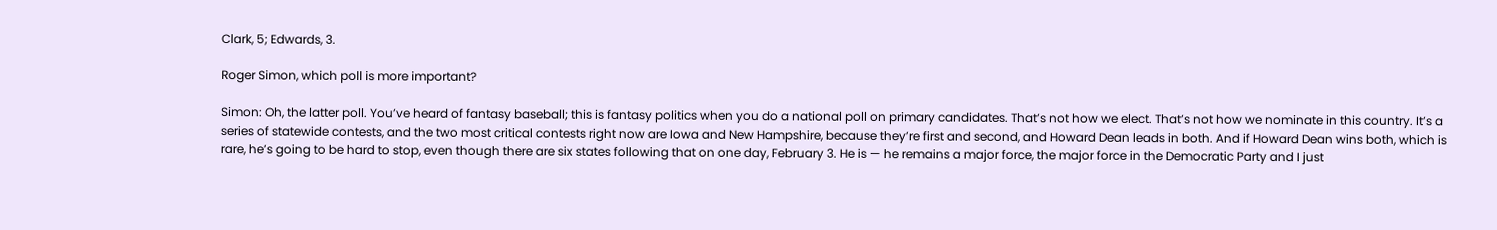Clark, 5; Edwards, 3.

Roger Simon, which poll is more important?

Simon: Oh, the latter poll. You’ve heard of fantasy baseball; this is fantasy politics when you do a national poll on primary candidates. That’s not how we elect. That’s not how we nominate in this country. It’s a series of statewide contests, and the two most critical contests right now are Iowa and New Hampshire, because they’re first and second, and Howard Dean leads in both. And if Howard Dean wins both, which is rare, he’s going to be hard to stop, even though there are six states following that on one day, February 3. He is — he remains a major force, the major force in the Democratic Party and I just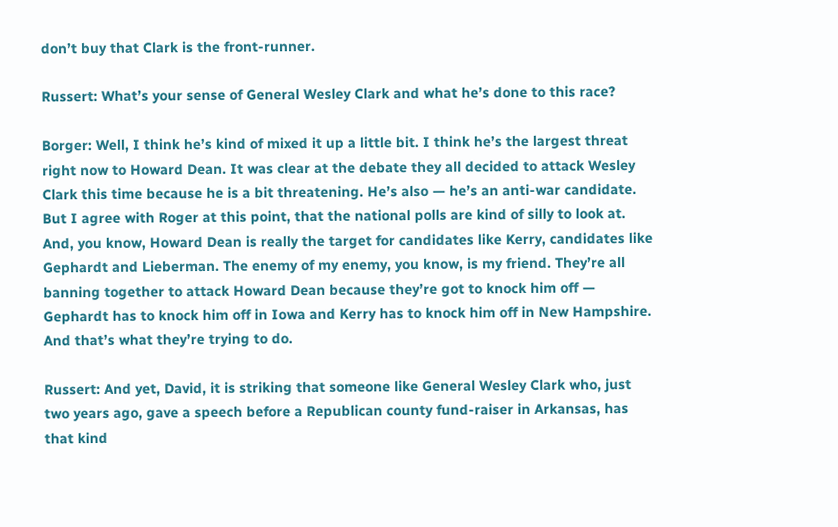don’t buy that Clark is the front-runner.

Russert: What’s your sense of General Wesley Clark and what he’s done to this race?

Borger: Well, I think he’s kind of mixed it up a little bit. I think he’s the largest threat right now to Howard Dean. It was clear at the debate they all decided to attack Wesley Clark this time because he is a bit threatening. He’s also — he’s an anti-war candidate. But I agree with Roger at this point, that the national polls are kind of silly to look at. And, you know, Howard Dean is really the target for candidates like Kerry, candidates like Gephardt and Lieberman. The enemy of my enemy, you know, is my friend. They’re all banning together to attack Howard Dean because they’re got to knock him off — Gephardt has to knock him off in Iowa and Kerry has to knock him off in New Hampshire. And that’s what they’re trying to do.

Russert: And yet, David, it is striking that someone like General Wesley Clark who, just two years ago, gave a speech before a Republican county fund-raiser in Arkansas, has that kind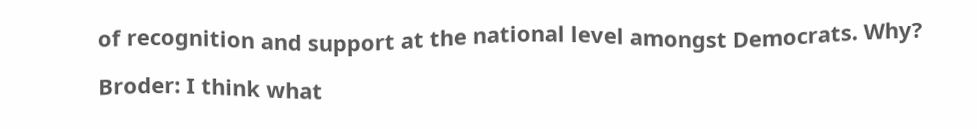of recognition and support at the national level amongst Democrats. Why?

Broder: I think what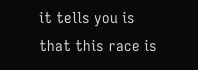it tells you is that this race is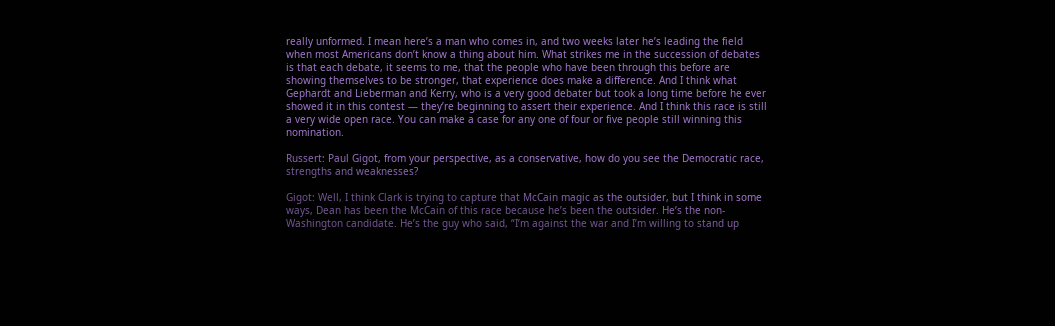really unformed. I mean here’s a man who comes in, and two weeks later he’s leading the field when most Americans don’t know a thing about him. What strikes me in the succession of debates is that each debate, it seems to me, that the people who have been through this before are showing themselves to be stronger, that experience does make a difference. And I think what Gephardt and Lieberman and Kerry, who is a very good debater but took a long time before he ever showed it in this contest — they’re beginning to assert their experience. And I think this race is still a very wide open race. You can make a case for any one of four or five people still winning this nomination.

Russert: Paul Gigot, from your perspective, as a conservative, how do you see the Democratic race, strengths and weaknesses?

Gigot: Well, I think Clark is trying to capture that McCain magic as the outsider, but I think in some ways, Dean has been the McCain of this race because he’s been the outsider. He’s the non-Washington candidate. He’s the guy who said, “I’m against the war and I’m willing to stand up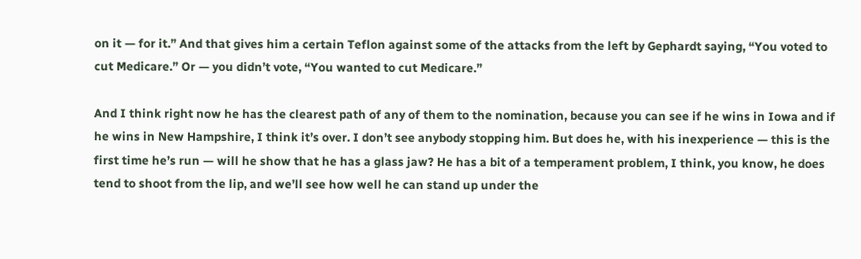on it — for it.” And that gives him a certain Teflon against some of the attacks from the left by Gephardt saying, “You voted to cut Medicare.” Or — you didn’t vote, “You wanted to cut Medicare.”

And I think right now he has the clearest path of any of them to the nomination, because you can see if he wins in Iowa and if he wins in New Hampshire, I think it’s over. I don’t see anybody stopping him. But does he, with his inexperience — this is the first time he’s run — will he show that he has a glass jaw? He has a bit of a temperament problem, I think, you know, he does tend to shoot from the lip, and we’ll see how well he can stand up under the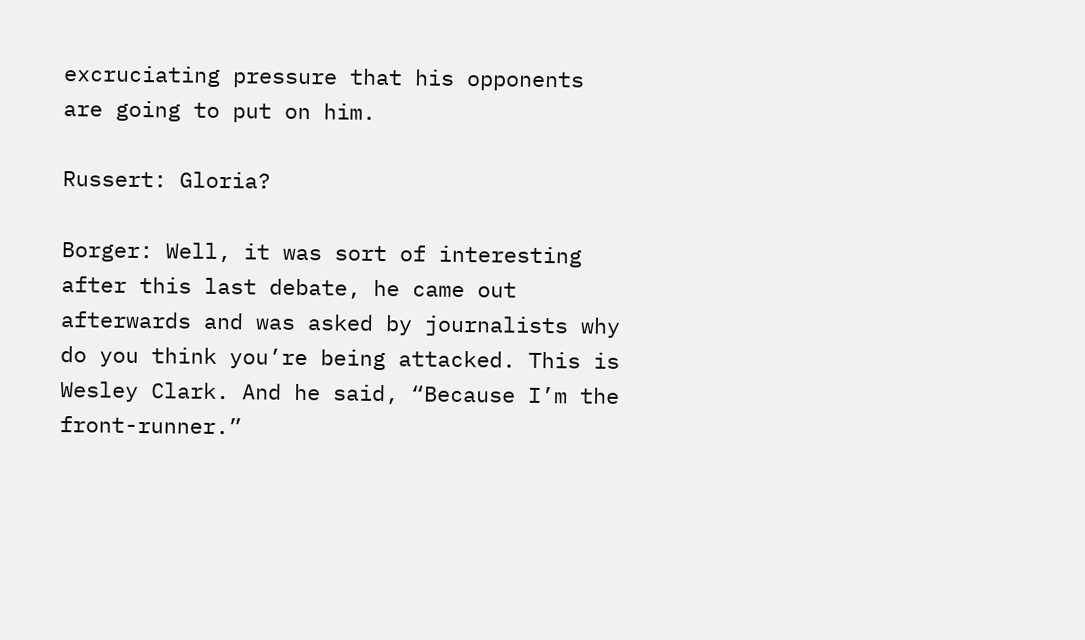excruciating pressure that his opponents are going to put on him.

Russert: Gloria?

Borger: Well, it was sort of interesting after this last debate, he came out afterwards and was asked by journalists why do you think you’re being attacked. This is Wesley Clark. And he said, “Because I’m the front-runner.”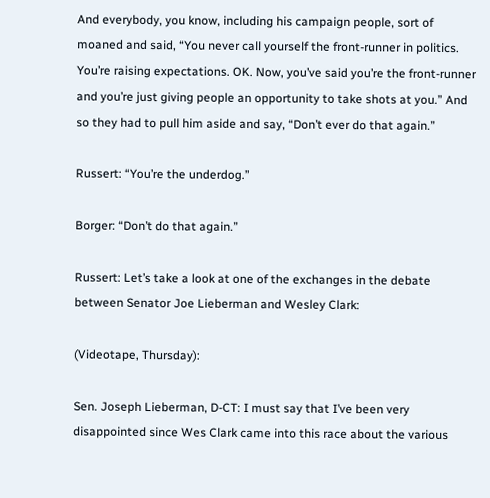And everybody, you know, including his campaign people, sort of moaned and said, “You never call yourself the front-runner in politics. You’re raising expectations. OK. Now, you’ve said you’re the front-runner and you’re just giving people an opportunity to take shots at you.” And so they had to pull him aside and say, “Don’t ever do that again.”

Russert: “You’re the underdog.”

Borger: “Don’t do that again.”

Russert: Let’s take a look at one of the exchanges in the debate between Senator Joe Lieberman and Wesley Clark:

(Videotape, Thursday):

Sen. Joseph Lieberman, D-CT: I must say that I’ve been very disappointed since Wes Clark came into this race about the various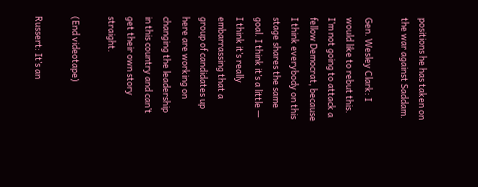positions he has taken on the war against Saddam.

Gen. Wesley Clark: I would like to rebut this. I’m not going to attack a fellow Democrat, because I think everybody on this stage shares the same goal. I think it’s a little — I think it’s really embarrassing that a group of candidates up here are working on changing the leadership in this country and can’t get their own story straight.

(End videotape)

Russert: It’s an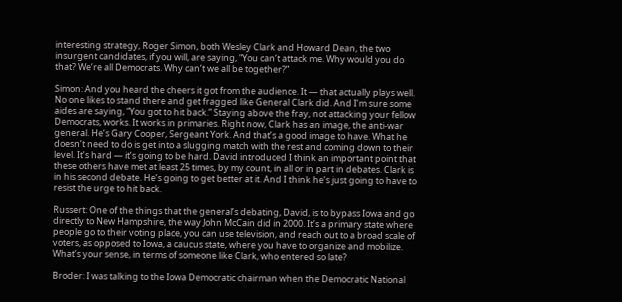interesting strategy, Roger Simon, both Wesley Clark and Howard Dean, the two insurgent candidates, if you will, are saying, “You can’t attack me. Why would you do that? We’re all Democrats. Why can’t we all be together?”

Simon: And you heard the cheers it got from the audience. It — that actually plays well. No one likes to stand there and get fragged like General Clark did. And I’m sure some aides are saying, “You got to hit back.” Staying above the fray, not attacking your fellow Democrats, works. It works in primaries. Right now, Clark has an image, the anti-war general. He’s Gary Cooper, Sergeant York. And that’s a good image to have. What he doesn’t need to do is get into a slugging match with the rest and coming down to their level. It’s hard — it’s going to be hard. David introduced I think an important point that these others have met at least 25 times, by my count, in all or in part in debates. Clark is in his second debate. He’s going to get better at it. And I think he’s just going to have to resist the urge to hit back.

Russert: One of the things that the general’s debating, David, is to bypass Iowa and go directly to New Hampshire, the way John McCain did in 2000. It’s a primary state where people go to their voting place, you can use television, and reach out to a broad scale of voters, as opposed to Iowa, a caucus state, where you have to organize and mobilize. What’s your sense, in terms of someone like Clark, who entered so late?

Broder: I was talking to the Iowa Democratic chairman when the Democratic National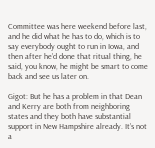Committee was here weekend before last, and he did what he has to do, which is to say everybody ought to run in Iowa, and then after he’d done that ritual thing, he said, you know, he might be smart to come back and see us later on.

Gigot: But he has a problem in that Dean and Kerry are both from neighboring states and they both have substantial support in New Hampshire already. It’s not a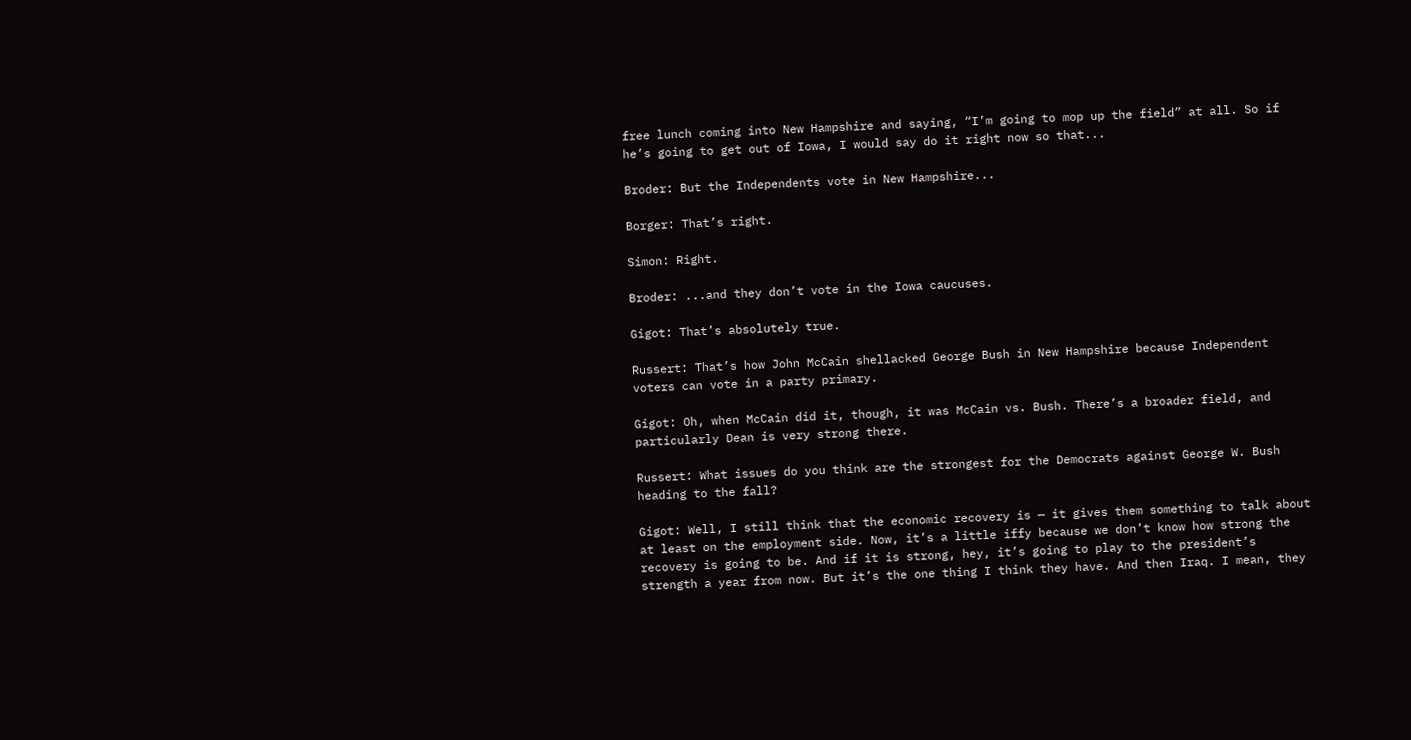free lunch coming into New Hampshire and saying, “I’m going to mop up the field” at all. So if he’s going to get out of Iowa, I would say do it right now so that...

Broder: But the Independents vote in New Hampshire...

Borger: That’s right.

Simon: Right.

Broder: ...and they don’t vote in the Iowa caucuses.

Gigot: That’s absolutely true.

Russert: That’s how John McCain shellacked George Bush in New Hampshire because Independent voters can vote in a party primary.

Gigot: Oh, when McCain did it, though, it was McCain vs. Bush. There’s a broader field, and particularly Dean is very strong there.

Russert: What issues do you think are the strongest for the Democrats against George W. Bush heading to the fall?

Gigot: Well, I still think that the economic recovery is — it gives them something to talk about at least on the employment side. Now, it’s a little iffy because we don’t know how strong the recovery is going to be. And if it is strong, hey, it’s going to play to the president’s strength a year from now. But it’s the one thing I think they have. And then Iraq. I mean, they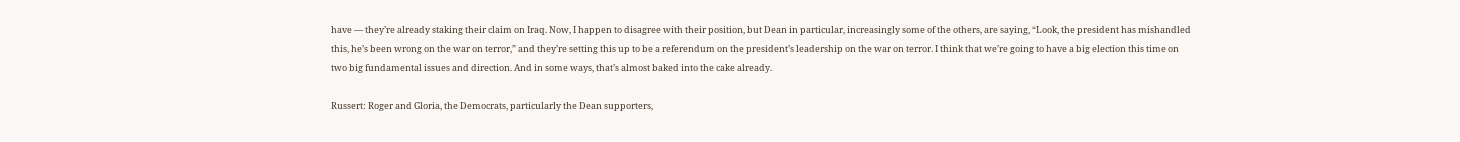have — they’re already staking their claim on Iraq. Now, I happen to disagree with their position, but Dean in particular, increasingly some of the others, are saying, “Look, the president has mishandled this, he’s been wrong on the war on terror,” and they’re setting this up to be a referendum on the president’s leadership on the war on terror. I think that we’re going to have a big election this time on two big fundamental issues and direction. And in some ways, that’s almost baked into the cake already.

Russert: Roger and Gloria, the Democrats, particularly the Dean supporters,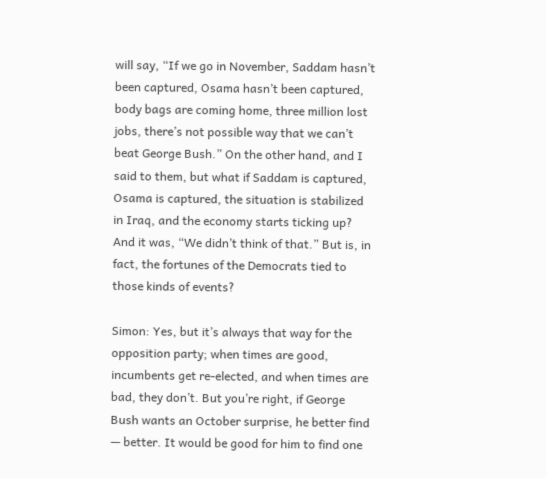will say, “If we go in November, Saddam hasn’t been captured, Osama hasn’t been captured, body bags are coming home, three million lost jobs, there’s not possible way that we can’t beat George Bush.” On the other hand, and I said to them, but what if Saddam is captured, Osama is captured, the situation is stabilized in Iraq, and the economy starts ticking up? And it was, “We didn’t think of that.” But is, in fact, the fortunes of the Democrats tied to those kinds of events?

Simon: Yes, but it’s always that way for the opposition party; when times are good, incumbents get re-elected, and when times are bad, they don’t. But you’re right, if George Bush wants an October surprise, he better find — better. It would be good for him to find one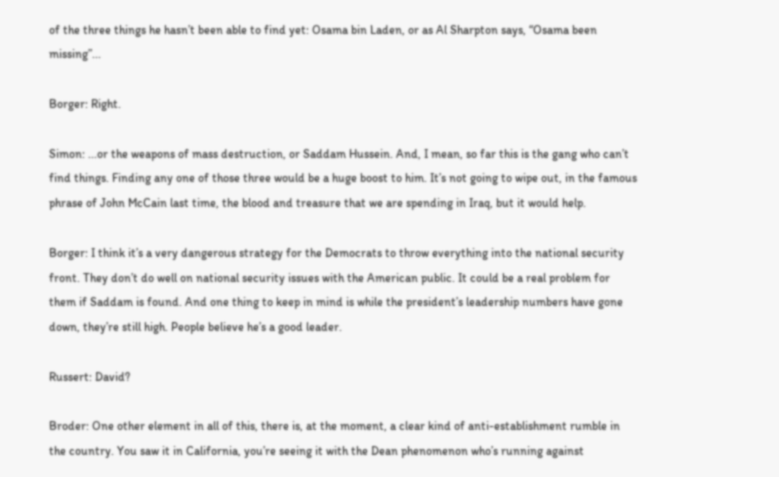of the three things he hasn’t been able to find yet: Osama bin Laden, or as Al Sharpton says, “Osama been missing”...

Borger: Right.

Simon: ...or the weapons of mass destruction, or Saddam Hussein. And, I mean, so far this is the gang who can’t find things. Finding any one of those three would be a huge boost to him. It’s not going to wipe out, in the famous phrase of John McCain last time, the blood and treasure that we are spending in Iraq, but it would help.

Borger: I think it’s a very dangerous strategy for the Democrats to throw everything into the national security front. They don’t do well on national security issues with the American public. It could be a real problem for them if Saddam is found. And one thing to keep in mind is while the president’s leadership numbers have gone down, they’re still high. People believe he’s a good leader.

Russert: David?

Broder: One other element in all of this, there is, at the moment, a clear kind of anti-establishment rumble in the country. You saw it in California, you’re seeing it with the Dean phenomenon who’s running against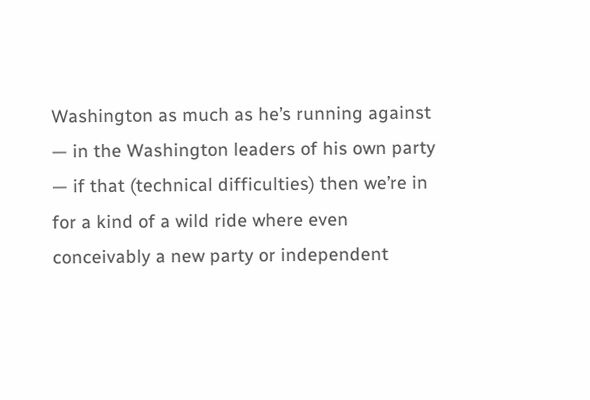Washington as much as he’s running against — in the Washington leaders of his own party — if that (technical difficulties) then we’re in for a kind of a wild ride where even conceivably a new party or independent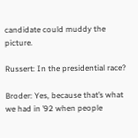candidate could muddy the picture.

Russert: In the presidential race?

Broder: Yes, because that’s what we had in ’92 when people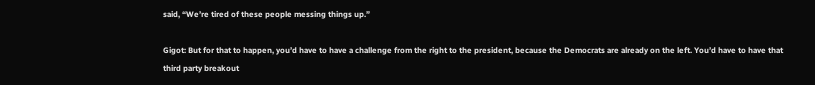said, “We’re tired of these people messing things up.”

Gigot: But for that to happen, you’d have to have a challenge from the right to the president, because the Democrats are already on the left. You’d have to have that third party breakout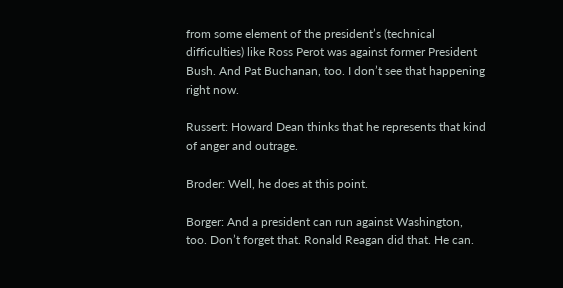from some element of the president’s (technical difficulties) like Ross Perot was against former President Bush. And Pat Buchanan, too. I don’t see that happening right now.

Russert: Howard Dean thinks that he represents that kind of anger and outrage.

Broder: Well, he does at this point.

Borger: And a president can run against Washington, too. Don’t forget that. Ronald Reagan did that. He can.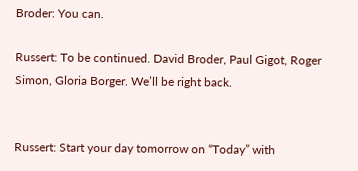Broder: You can.

Russert: To be continued. David Broder, Paul Gigot, Roger Simon, Gloria Borger. We’ll be right back.


Russert: Start your day tomorrow on “Today” with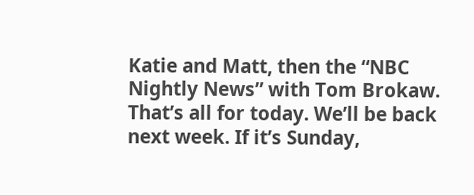Katie and Matt, then the “NBC Nightly News” with Tom Brokaw. That’s all for today. We’ll be back next week. If it’s Sunday,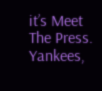it’s Meet The Press. Yankees,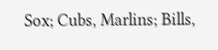Sox; Cubs, Marlins; Bills,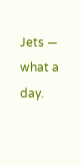Jets — what a day.